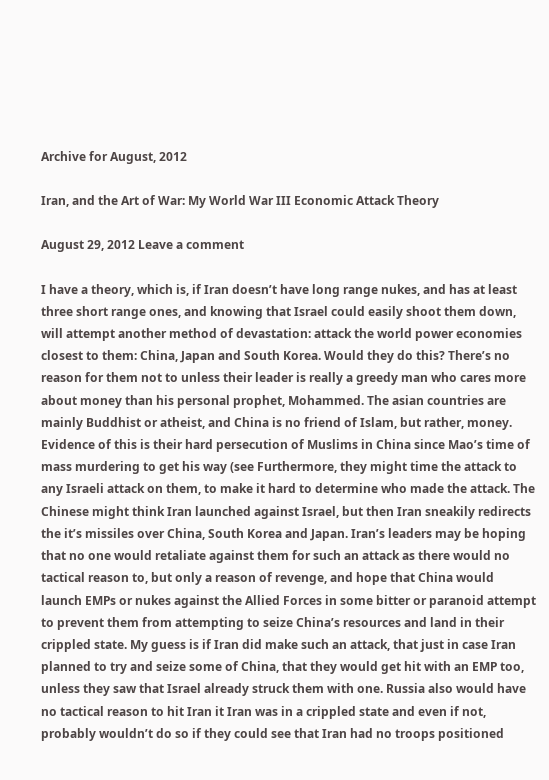Archive for August, 2012

Iran, and the Art of War: My World War III Economic Attack Theory

August 29, 2012 Leave a comment

I have a theory, which is, if Iran doesn’t have long range nukes, and has at least three short range ones, and knowing that Israel could easily shoot them down, will attempt another method of devastation: attack the world power economies closest to them: China, Japan and South Korea. Would they do this? There’s no reason for them not to unless their leader is really a greedy man who cares more about money than his personal prophet, Mohammed. The asian countries are mainly Buddhist or atheist, and China is no friend of Islam, but rather, money. Evidence of this is their hard persecution of Muslims in China since Mao’s time of mass murdering to get his way (see Furthermore, they might time the attack to any Israeli attack on them, to make it hard to determine who made the attack. The Chinese might think Iran launched against Israel, but then Iran sneakily redirects the it’s missiles over China, South Korea and Japan. Iran’s leaders may be hoping that no one would retaliate against them for such an attack as there would no tactical reason to, but only a reason of revenge, and hope that China would launch EMPs or nukes against the Allied Forces in some bitter or paranoid attempt to prevent them from attempting to seize China’s resources and land in their crippled state. My guess is if Iran did make such an attack, that just in case Iran planned to try and seize some of China, that they would get hit with an EMP too, unless they saw that Israel already struck them with one. Russia also would have no tactical reason to hit Iran it Iran was in a crippled state and even if not, probably wouldn’t do so if they could see that Iran had no troops positioned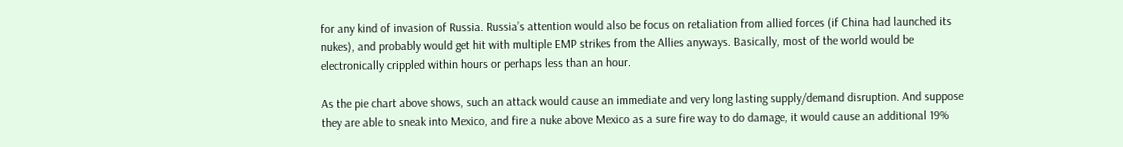for any kind of invasion of Russia. Russia’s attention would also be focus on retaliation from allied forces (if China had launched its nukes), and probably would get hit with multiple EMP strikes from the Allies anyways. Basically, most of the world would be electronically crippled within hours or perhaps less than an hour.

As the pie chart above shows, such an attack would cause an immediate and very long lasting supply/demand disruption. And suppose they are able to sneak into Mexico, and fire a nuke above Mexico as a sure fire way to do damage, it would cause an additional 19%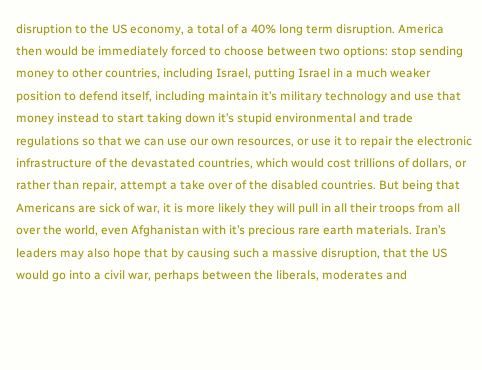disruption to the US economy, a total of a 40% long term disruption. America then would be immediately forced to choose between two options: stop sending money to other countries, including Israel, putting Israel in a much weaker position to defend itself, including maintain it’s military technology and use that money instead to start taking down it’s stupid environmental and trade regulations so that we can use our own resources, or use it to repair the electronic infrastructure of the devastated countries, which would cost trillions of dollars, or rather than repair, attempt a take over of the disabled countries. But being that Americans are sick of war, it is more likely they will pull in all their troops from all over the world, even Afghanistan with it’s precious rare earth materials. Iran’s leaders may also hope that by causing such a massive disruption, that the US would go into a civil war, perhaps between the liberals, moderates and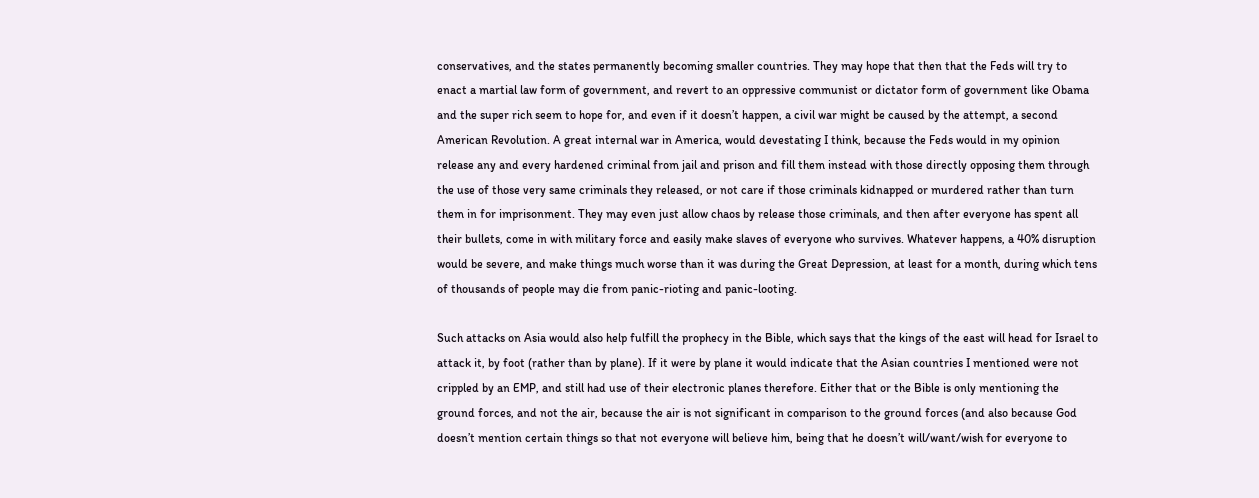conservatives, and the states permanently becoming smaller countries. They may hope that then that the Feds will try to enact a martial law form of government, and revert to an oppressive communist or dictator form of government like Obama and the super rich seem to hope for, and even if it doesn’t happen, a civil war might be caused by the attempt, a second American Revolution. A great internal war in America, would devestating I think, because the Feds would in my opinion release any and every hardened criminal from jail and prison and fill them instead with those directly opposing them through the use of those very same criminals they released, or not care if those criminals kidnapped or murdered rather than turn them in for imprisonment. They may even just allow chaos by release those criminals, and then after everyone has spent all their bullets, come in with military force and easily make slaves of everyone who survives. Whatever happens, a 40% disruption would be severe, and make things much worse than it was during the Great Depression, at least for a month, during which tens of thousands of people may die from panic-rioting and panic-looting.

Such attacks on Asia would also help fulfill the prophecy in the Bible, which says that the kings of the east will head for Israel to attack it, by foot (rather than by plane). If it were by plane it would indicate that the Asian countries I mentioned were not crippled by an EMP, and still had use of their electronic planes therefore. Either that or the Bible is only mentioning the ground forces, and not the air, because the air is not significant in comparison to the ground forces (and also because God doesn’t mention certain things so that not everyone will believe him, being that he doesn’t will/want/wish for everyone to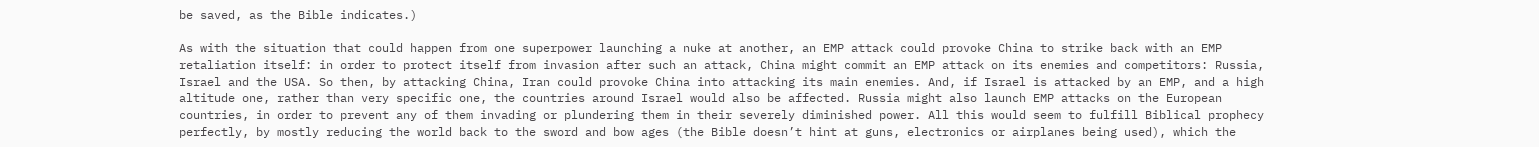be saved, as the Bible indicates.)

As with the situation that could happen from one superpower launching a nuke at another, an EMP attack could provoke China to strike back with an EMP retaliation itself: in order to protect itself from invasion after such an attack, China might commit an EMP attack on its enemies and competitors: Russia, Israel and the USA. So then, by attacking China, Iran could provoke China into attacking its main enemies. And, if Israel is attacked by an EMP, and a high altitude one, rather than very specific one, the countries around Israel would also be affected. Russia might also launch EMP attacks on the European countries, in order to prevent any of them invading or plundering them in their severely diminished power. All this would seem to fulfill Biblical prophecy perfectly, by mostly reducing the world back to the sword and bow ages (the Bible doesn’t hint at guns, electronics or airplanes being used), which the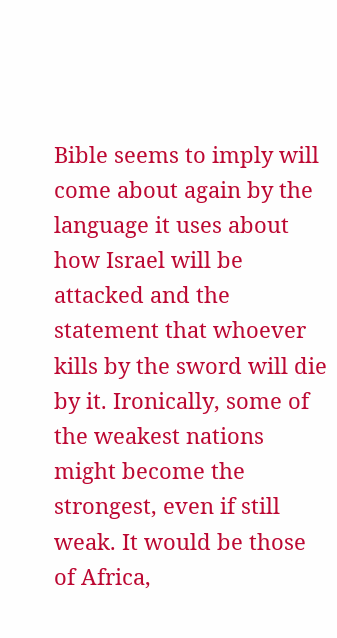Bible seems to imply will come about again by the language it uses about how Israel will be attacked and the statement that whoever kills by the sword will die by it. Ironically, some of the weakest nations might become the strongest, even if still weak. It would be those of Africa,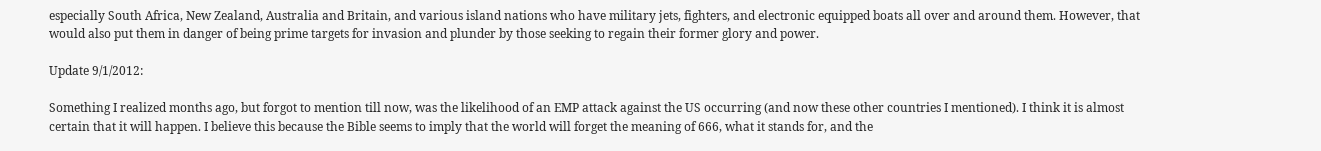especially South Africa, New Zealand, Australia and Britain, and various island nations who have military jets, fighters, and electronic equipped boats all over and around them. However, that would also put them in danger of being prime targets for invasion and plunder by those seeking to regain their former glory and power.

Update 9/1/2012:

Something I realized months ago, but forgot to mention till now, was the likelihood of an EMP attack against the US occurring (and now these other countries I mentioned). I think it is almost certain that it will happen. I believe this because the Bible seems to imply that the world will forget the meaning of 666, what it stands for, and the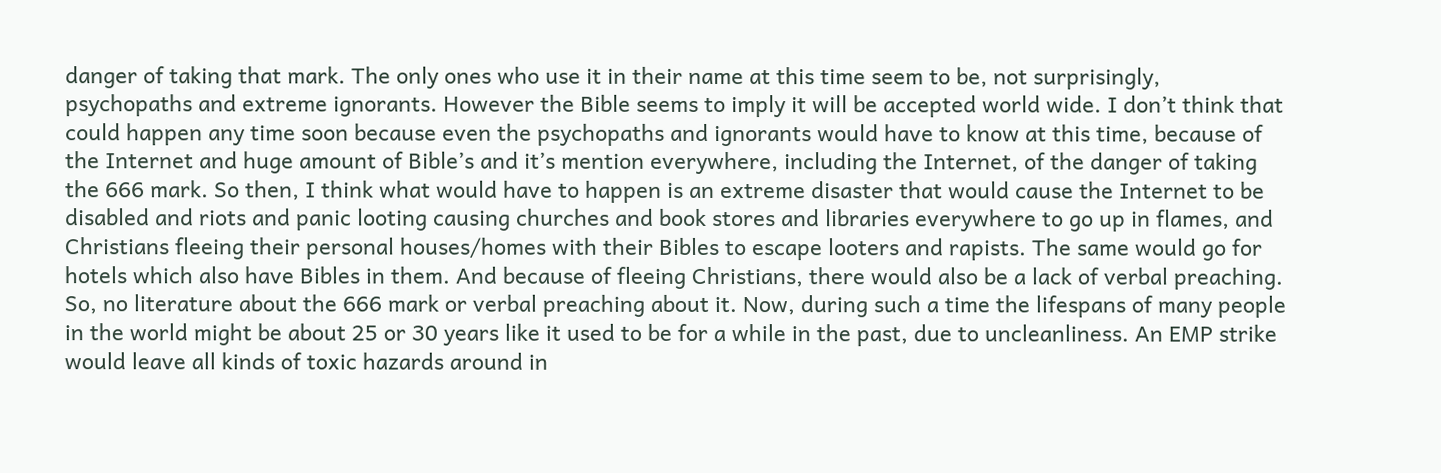danger of taking that mark. The only ones who use it in their name at this time seem to be, not surprisingly, psychopaths and extreme ignorants. However the Bible seems to imply it will be accepted world wide. I don’t think that could happen any time soon because even the psychopaths and ignorants would have to know at this time, because of the Internet and huge amount of Bible’s and it’s mention everywhere, including the Internet, of the danger of taking the 666 mark. So then, I think what would have to happen is an extreme disaster that would cause the Internet to be disabled and riots and panic looting causing churches and book stores and libraries everywhere to go up in flames, and Christians fleeing their personal houses/homes with their Bibles to escape looters and rapists. The same would go for hotels which also have Bibles in them. And because of fleeing Christians, there would also be a lack of verbal preaching. So, no literature about the 666 mark or verbal preaching about it. Now, during such a time the lifespans of many people in the world might be about 25 or 30 years like it used to be for a while in the past, due to uncleanliness. An EMP strike would leave all kinds of toxic hazards around in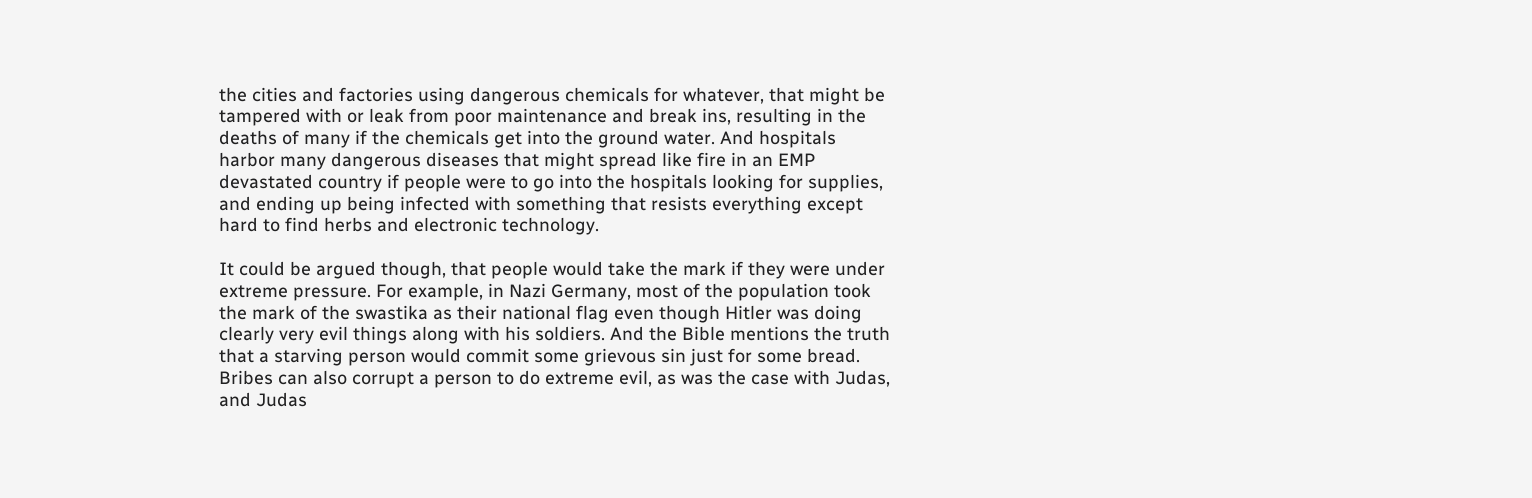the cities and factories using dangerous chemicals for whatever, that might be tampered with or leak from poor maintenance and break ins, resulting in the deaths of many if the chemicals get into the ground water. And hospitals harbor many dangerous diseases that might spread like fire in an EMP devastated country if people were to go into the hospitals looking for supplies, and ending up being infected with something that resists everything except hard to find herbs and electronic technology.

It could be argued though, that people would take the mark if they were under extreme pressure. For example, in Nazi Germany, most of the population took the mark of the swastika as their national flag even though Hitler was doing clearly very evil things along with his soldiers. And the Bible mentions the truth that a starving person would commit some grievous sin just for some bread. Bribes can also corrupt a person to do extreme evil, as was the case with Judas, and Judas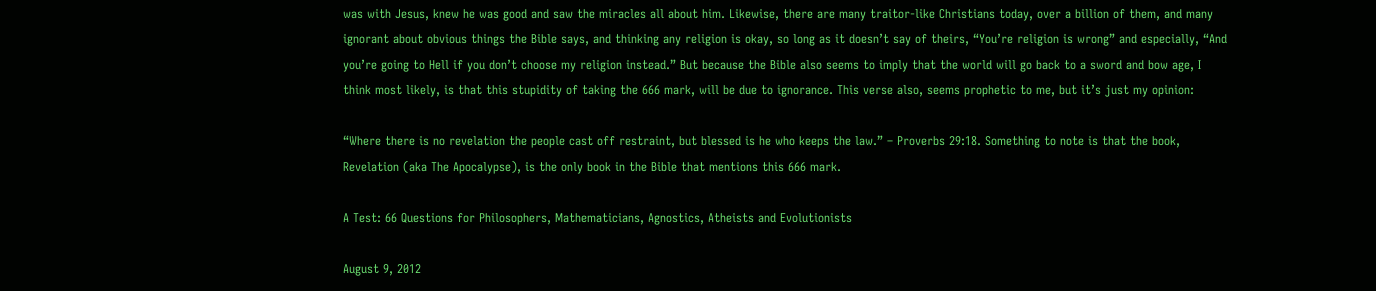was with Jesus, knew he was good and saw the miracles all about him. Likewise, there are many traitor-like Christians today, over a billion of them, and many ignorant about obvious things the Bible says, and thinking any religion is okay, so long as it doesn’t say of theirs, “You’re religion is wrong” and especially, “And you’re going to Hell if you don’t choose my religion instead.” But because the Bible also seems to imply that the world will go back to a sword and bow age, I think most likely, is that this stupidity of taking the 666 mark, will be due to ignorance. This verse also, seems prophetic to me, but it’s just my opinion:

“Where there is no revelation the people cast off restraint, but blessed is he who keeps the law.” – Proverbs 29:18. Something to note is that the book, Revelation (aka The Apocalypse), is the only book in the Bible that mentions this 666 mark.

A Test: 66 Questions for Philosophers, Mathematicians, Agnostics, Atheists and Evolutionists

August 9, 2012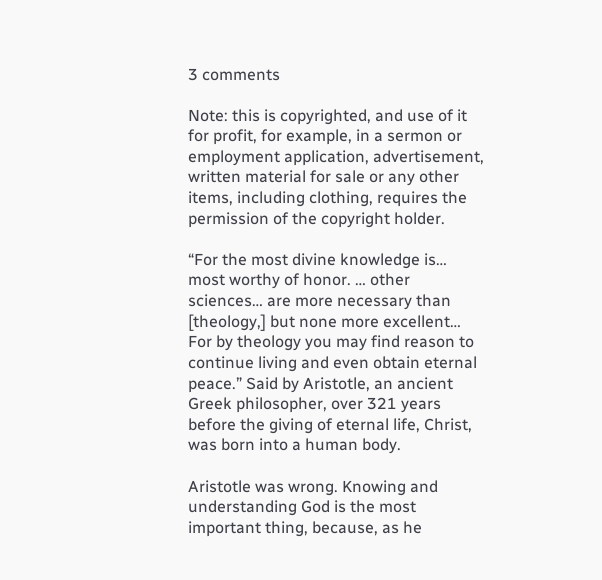3 comments

Note: this is copyrighted, and use of it for profit, for example, in a sermon or employment application, advertisement, written material for sale or any other items, including clothing, requires the permission of the copyright holder.

“For the most divine knowledge is… most worthy of honor. … other sciences… are more necessary than [theology,] but none more excellent… For by theology you may find reason to continue living and even obtain eternal peace.” Said by Aristotle, an ancient Greek philosopher, over 321 years before the giving of eternal life, Christ, was born into a human body.

Aristotle was wrong. Knowing and understanding God is the most important thing, because, as he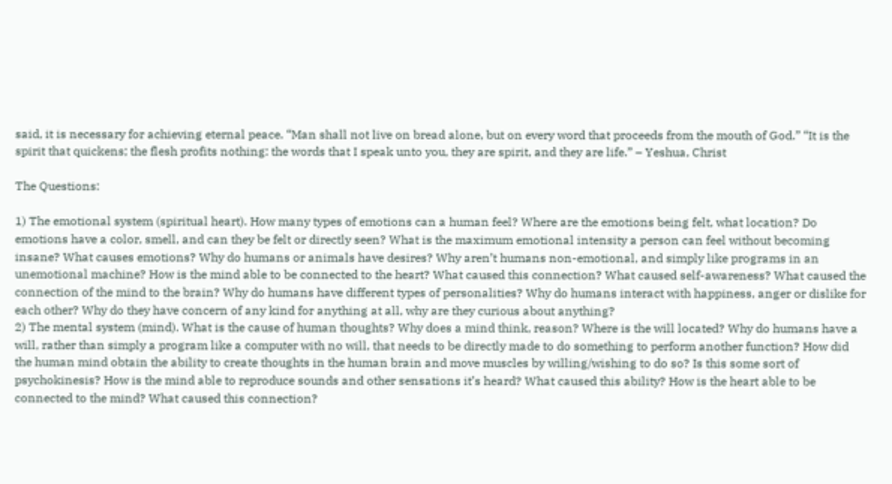said, it is necessary for achieving eternal peace. “Man shall not live on bread alone, but on every word that proceeds from the mouth of God.” “It is the spirit that quickens; the flesh profits nothing: the words that I speak unto you, they are spirit, and they are life.” – Yeshua, Christ

The Questions:

1) The emotional system (spiritual heart). How many types of emotions can a human feel? Where are the emotions being felt, what location? Do emotions have a color, smell, and can they be felt or directly seen? What is the maximum emotional intensity a person can feel without becoming insane? What causes emotions? Why do humans or animals have desires? Why aren’t humans non-emotional, and simply like programs in an unemotional machine? How is the mind able to be connected to the heart? What caused this connection? What caused self-awareness? What caused the connection of the mind to the brain? Why do humans have different types of personalities? Why do humans interact with happiness, anger or dislike for each other? Why do they have concern of any kind for anything at all, why are they curious about anything?
2) The mental system (mind). What is the cause of human thoughts? Why does a mind think, reason? Where is the will located? Why do humans have a will, rather than simply a program like a computer with no will, that needs to be directly made to do something to perform another function? How did the human mind obtain the ability to create thoughts in the human brain and move muscles by willing/wishing to do so? Is this some sort of psychokinesis? How is the mind able to reproduce sounds and other sensations it’s heard? What caused this ability? How is the heart able to be connected to the mind? What caused this connection?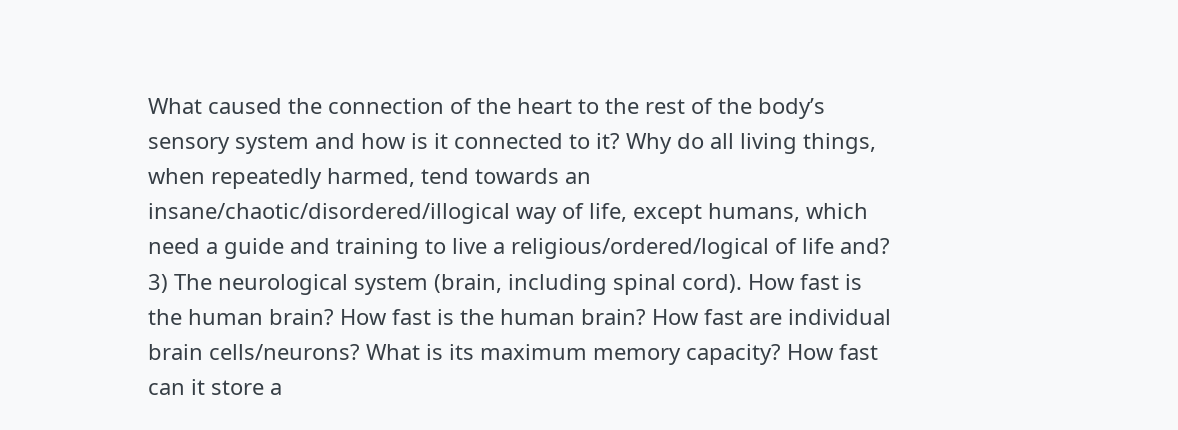What caused the connection of the heart to the rest of the body’s sensory system and how is it connected to it? Why do all living things, when repeatedly harmed, tend towards an insane/chaotic/disordered/illogical way of life, except humans, which need a guide and training to live a religious/ordered/logical of life and?
3) The neurological system (brain, including spinal cord). How fast is the human brain? How fast is the human brain? How fast are individual brain cells/neurons? What is its maximum memory capacity? How fast can it store a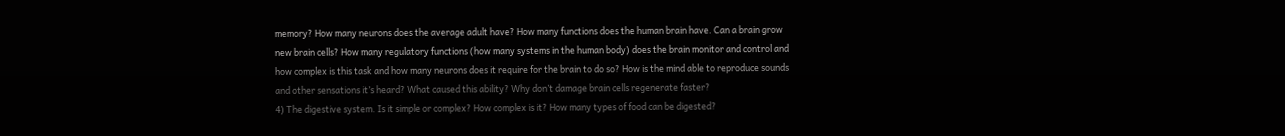memory? How many neurons does the average adult have? How many functions does the human brain have. Can a brain grow new brain cells? How many regulatory functions (how many systems in the human body) does the brain monitor and control and how complex is this task and how many neurons does it require for the brain to do so? How is the mind able to reproduce sounds and other sensations it’s heard? What caused this ability? Why don’t damage brain cells regenerate faster?
4) The digestive system. Is it simple or complex? How complex is it? How many types of food can be digested?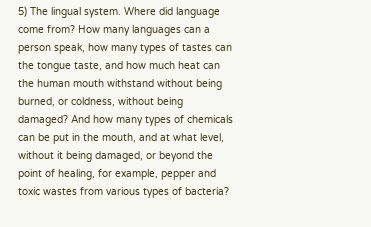5) The lingual system. Where did language come from? How many languages can a person speak, how many types of tastes can the tongue taste, and how much heat can the human mouth withstand without being burned, or coldness, without being damaged? And how many types of chemicals can be put in the mouth, and at what level, without it being damaged, or beyond the point of healing, for example, pepper and toxic wastes from various types of bacteria?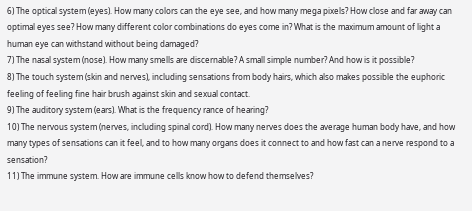6) The optical system (eyes). How many colors can the eye see, and how many mega pixels? How close and far away can optimal eyes see? How many different color combinations do eyes come in? What is the maximum amount of light a human eye can withstand without being damaged?
7) The nasal system (nose). How many smells are discernable? A small simple number? And how is it possible?
8) The touch system (skin and nerves), including sensations from body hairs, which also makes possible the euphoric feeling of feeling fine hair brush against skin and sexual contact.
9) The auditory system (ears). What is the frequency rance of hearing?
10) The nervous system (nerves, including spinal cord). How many nerves does the average human body have, and how many types of sensations can it feel, and to how many organs does it connect to and how fast can a nerve respond to a sensation?
11) The immune system. How are immune cells know how to defend themselves?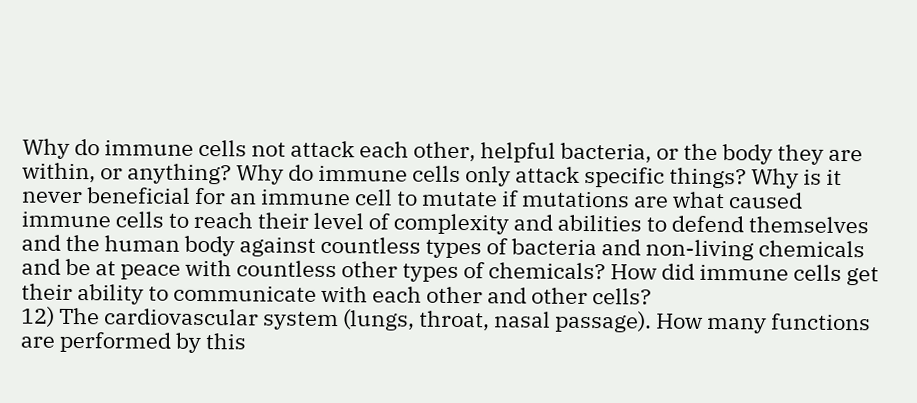Why do immune cells not attack each other, helpful bacteria, or the body they are within, or anything? Why do immune cells only attack specific things? Why is it never beneficial for an immune cell to mutate if mutations are what caused immune cells to reach their level of complexity and abilities to defend themselves and the human body against countless types of bacteria and non-living chemicals and be at peace with countless other types of chemicals? How did immune cells get their ability to communicate with each other and other cells?
12) The cardiovascular system (lungs, throat, nasal passage). How many functions are performed by this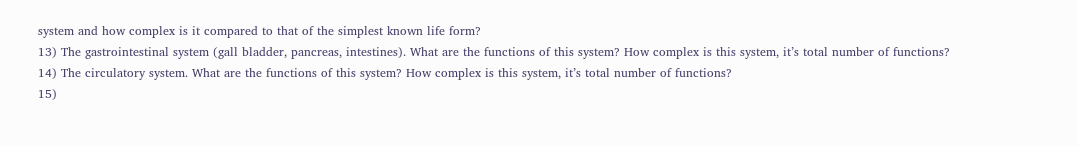system and how complex is it compared to that of the simplest known life form?
13) The gastrointestinal system (gall bladder, pancreas, intestines). What are the functions of this system? How complex is this system, it’s total number of functions?
14) The circulatory system. What are the functions of this system? How complex is this system, it’s total number of functions?
15)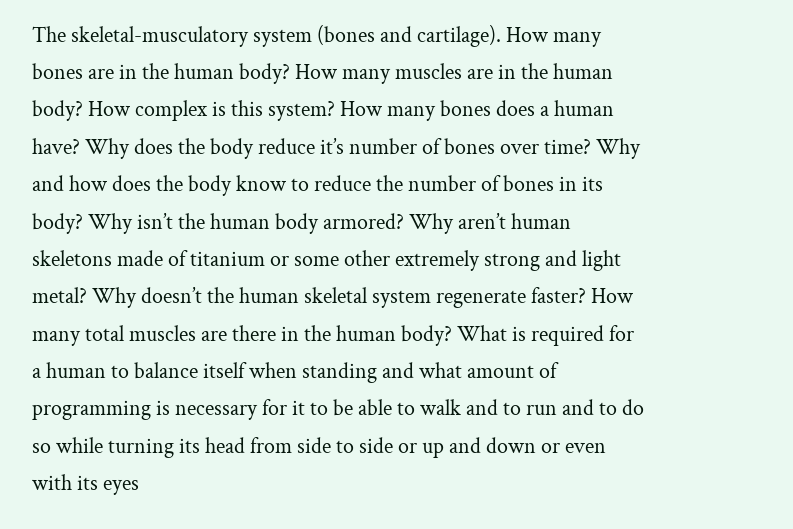The skeletal-musculatory system (bones and cartilage). How many bones are in the human body? How many muscles are in the human body? How complex is this system? How many bones does a human have? Why does the body reduce it’s number of bones over time? Why and how does the body know to reduce the number of bones in its body? Why isn’t the human body armored? Why aren’t human skeletons made of titanium or some other extremely strong and light metal? Why doesn’t the human skeletal system regenerate faster? How many total muscles are there in the human body? What is required for a human to balance itself when standing and what amount of programming is necessary for it to be able to walk and to run and to do so while turning its head from side to side or up and down or even with its eyes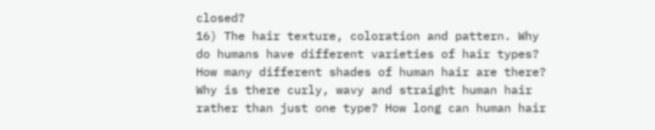closed?
16) The hair texture, coloration and pattern. Why do humans have different varieties of hair types? How many different shades of human hair are there? Why is there curly, wavy and straight human hair rather than just one type? How long can human hair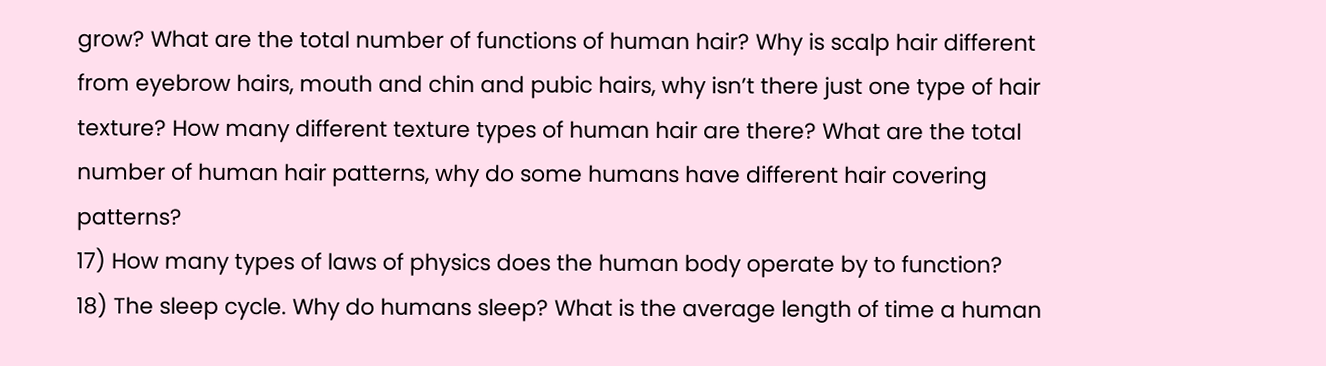grow? What are the total number of functions of human hair? Why is scalp hair different from eyebrow hairs, mouth and chin and pubic hairs, why isn’t there just one type of hair texture? How many different texture types of human hair are there? What are the total number of human hair patterns, why do some humans have different hair covering patterns?
17) How many types of laws of physics does the human body operate by to function?
18) The sleep cycle. Why do humans sleep? What is the average length of time a human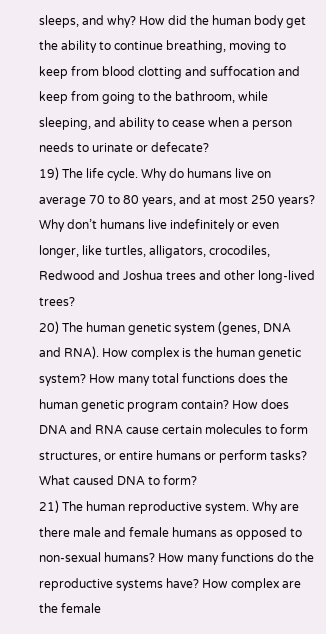sleeps, and why? How did the human body get the ability to continue breathing, moving to keep from blood clotting and suffocation and keep from going to the bathroom, while sleeping, and ability to cease when a person needs to urinate or defecate?
19) The life cycle. Why do humans live on average 70 to 80 years, and at most 250 years? Why don’t humans live indefinitely or even longer, like turtles, alligators, crocodiles, Redwood and Joshua trees and other long-lived trees?
20) The human genetic system (genes, DNA and RNA). How complex is the human genetic system? How many total functions does the human genetic program contain? How does DNA and RNA cause certain molecules to form structures, or entire humans or perform tasks? What caused DNA to form?
21) The human reproductive system. Why are there male and female humans as opposed to non-sexual humans? How many functions do the reproductive systems have? How complex are the female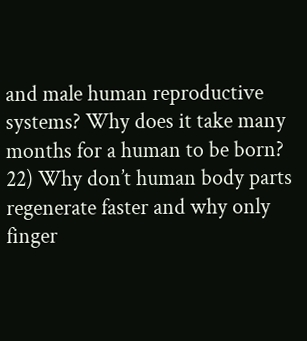and male human reproductive systems? Why does it take many months for a human to be born?
22) Why don’t human body parts regenerate faster and why only finger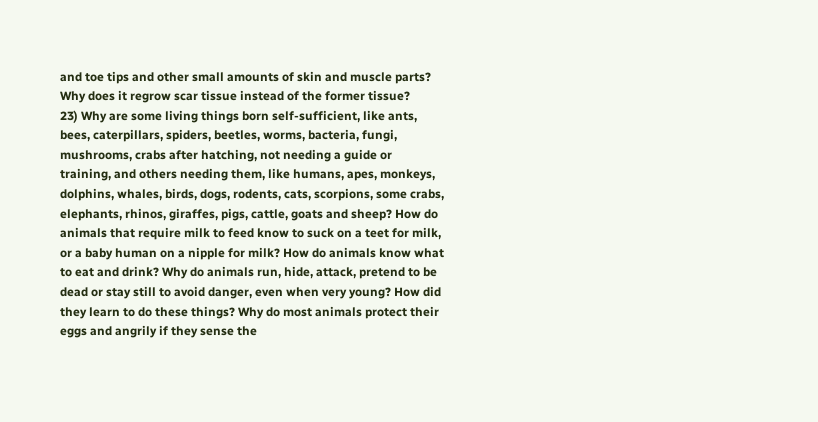and toe tips and other small amounts of skin and muscle parts? Why does it regrow scar tissue instead of the former tissue?
23) Why are some living things born self-sufficient, like ants, bees, caterpillars, spiders, beetles, worms, bacteria, fungi, mushrooms, crabs after hatching, not needing a guide or training, and others needing them, like humans, apes, monkeys, dolphins, whales, birds, dogs, rodents, cats, scorpions, some crabs, elephants, rhinos, giraffes, pigs, cattle, goats and sheep? How do animals that require milk to feed know to suck on a teet for milk, or a baby human on a nipple for milk? How do animals know what to eat and drink? Why do animals run, hide, attack, pretend to be dead or stay still to avoid danger, even when very young? How did they learn to do these things? Why do most animals protect their eggs and angrily if they sense the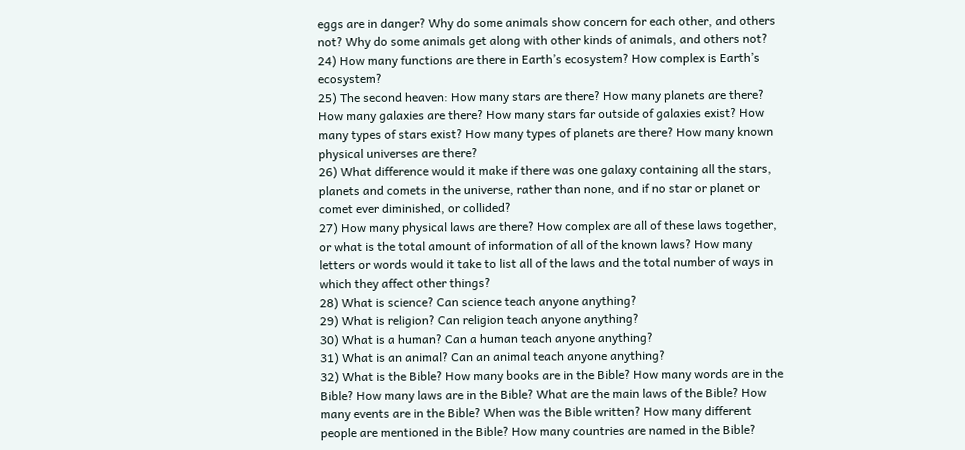eggs are in danger? Why do some animals show concern for each other, and others not? Why do some animals get along with other kinds of animals, and others not?
24) How many functions are there in Earth’s ecosystem? How complex is Earth’s ecosystem?
25) The second heaven: How many stars are there? How many planets are there? How many galaxies are there? How many stars far outside of galaxies exist? How many types of stars exist? How many types of planets are there? How many known physical universes are there?
26) What difference would it make if there was one galaxy containing all the stars, planets and comets in the universe, rather than none, and if no star or planet or comet ever diminished, or collided?
27) How many physical laws are there? How complex are all of these laws together, or what is the total amount of information of all of the known laws? How many letters or words would it take to list all of the laws and the total number of ways in which they affect other things?
28) What is science? Can science teach anyone anything?
29) What is religion? Can religion teach anyone anything?
30) What is a human? Can a human teach anyone anything?
31) What is an animal? Can an animal teach anyone anything?
32) What is the Bible? How many books are in the Bible? How many words are in the Bible? How many laws are in the Bible? What are the main laws of the Bible? How many events are in the Bible? When was the Bible written? How many different people are mentioned in the Bible? How many countries are named in the Bible?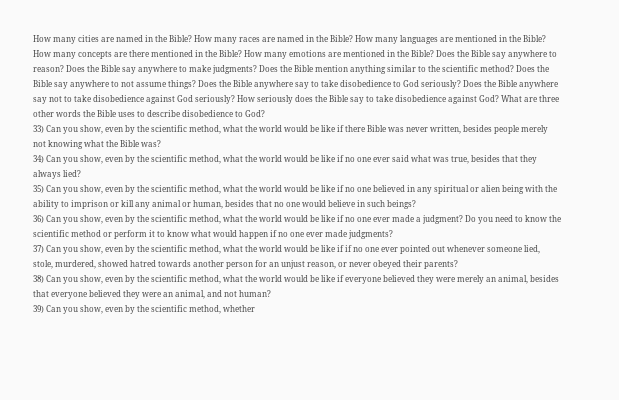How many cities are named in the Bible? How many races are named in the Bible? How many languages are mentioned in the Bible? How many concepts are there mentioned in the Bible? How many emotions are mentioned in the Bible? Does the Bible say anywhere to reason? Does the Bible say anywhere to make judgments? Does the Bible mention anything similar to the scientific method? Does the Bible say anywhere to not assume things? Does the Bible anywhere say to take disobedience to God seriously? Does the Bible anywhere say not to take disobedience against God seriously? How seriously does the Bible say to take disobedience against God? What are three other words the Bible uses to describe disobedience to God?
33) Can you show, even by the scientific method, what the world would be like if there Bible was never written, besides people merely not knowing what the Bible was?
34) Can you show, even by the scientific method, what the world would be like if no one ever said what was true, besides that they always lied?
35) Can you show, even by the scientific method, what the world would be like if no one believed in any spiritual or alien being with the ability to imprison or kill any animal or human, besides that no one would believe in such beings?
36) Can you show, even by the scientific method, what the world would be like if no one ever made a judgment? Do you need to know the scientific method or perform it to know what would happen if no one ever made judgments?
37) Can you show, even by the scientific method, what the world would be like if if no one ever pointed out whenever someone lied, stole, murdered, showed hatred towards another person for an unjust reason, or never obeyed their parents?
38) Can you show, even by the scientific method, what the world would be like if everyone believed they were merely an animal, besides that everyone believed they were an animal, and not human?
39) Can you show, even by the scientific method, whether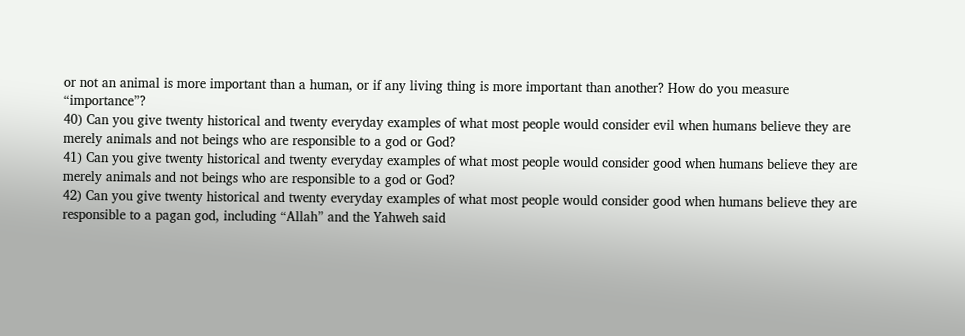or not an animal is more important than a human, or if any living thing is more important than another? How do you measure “importance”?
40) Can you give twenty historical and twenty everyday examples of what most people would consider evil when humans believe they are merely animals and not beings who are responsible to a god or God?
41) Can you give twenty historical and twenty everyday examples of what most people would consider good when humans believe they are merely animals and not beings who are responsible to a god or God?
42) Can you give twenty historical and twenty everyday examples of what most people would consider good when humans believe they are responsible to a pagan god, including “Allah” and the Yahweh said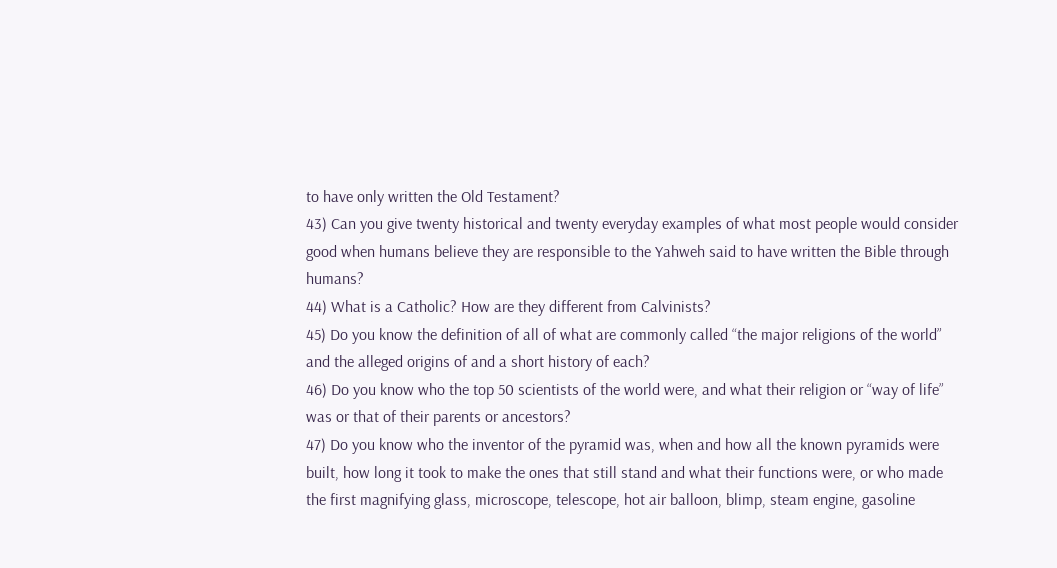to have only written the Old Testament?
43) Can you give twenty historical and twenty everyday examples of what most people would consider good when humans believe they are responsible to the Yahweh said to have written the Bible through humans?
44) What is a Catholic? How are they different from Calvinists?
45) Do you know the definition of all of what are commonly called “the major religions of the world” and the alleged origins of and a short history of each?
46) Do you know who the top 50 scientists of the world were, and what their religion or “way of life” was or that of their parents or ancestors?
47) Do you know who the inventor of the pyramid was, when and how all the known pyramids were built, how long it took to make the ones that still stand and what their functions were, or who made the first magnifying glass, microscope, telescope, hot air balloon, blimp, steam engine, gasoline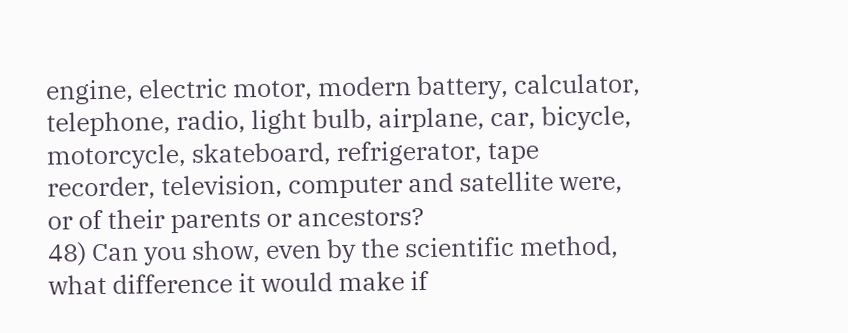engine, electric motor, modern battery, calculator, telephone, radio, light bulb, airplane, car, bicycle, motorcycle, skateboard, refrigerator, tape recorder, television, computer and satellite were, or of their parents or ancestors?
48) Can you show, even by the scientific method, what difference it would make if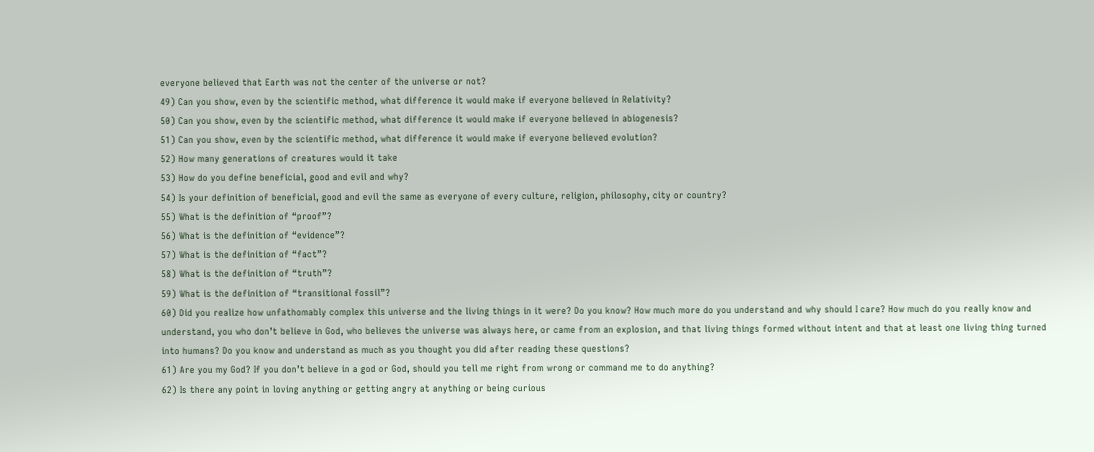everyone believed that Earth was not the center of the universe or not?
49) Can you show, even by the scientific method, what difference it would make if everyone believed in Relativity?
50) Can you show, even by the scientific method, what difference it would make if everyone believed in abiogenesis?
51) Can you show, even by the scientific method, what difference it would make if everyone believed evolution?
52) How many generations of creatures would it take
53) How do you define beneficial, good and evil and why?
54) Is your definition of beneficial, good and evil the same as everyone of every culture, religion, philosophy, city or country?
55) What is the definition of “proof”?
56) What is the definition of “evidence”?
57) What is the definition of “fact”?
58) What is the definition of “truth”?
59) What is the definition of “transitional fossil”?
60) Did you realize how unfathomably complex this universe and the living things in it were? Do you know? How much more do you understand and why should I care? How much do you really know and understand, you who don’t believe in God, who believes the universe was always here, or came from an explosion, and that living things formed without intent and that at least one living thing turned into humans? Do you know and understand as much as you thought you did after reading these questions?
61) Are you my God? If you don’t believe in a god or God, should you tell me right from wrong or command me to do anything?
62) Is there any point in loving anything or getting angry at anything or being curious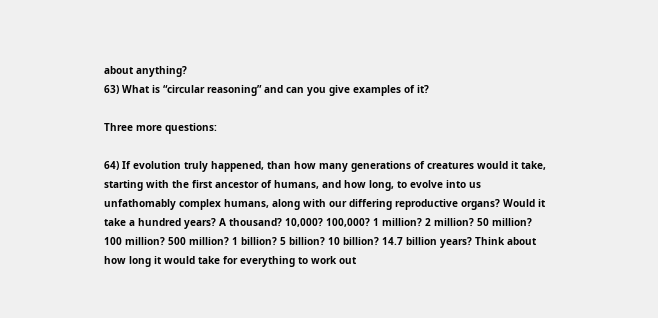about anything?
63) What is “circular reasoning” and can you give examples of it?

Three more questions:

64) If evolution truly happened, than how many generations of creatures would it take, starting with the first ancestor of humans, and how long, to evolve into us unfathomably complex humans, along with our differing reproductive organs? Would it take a hundred years? A thousand? 10,000? 100,000? 1 million? 2 million? 50 million? 100 million? 500 million? 1 billion? 5 billion? 10 billion? 14.7 billion years? Think about how long it would take for everything to work out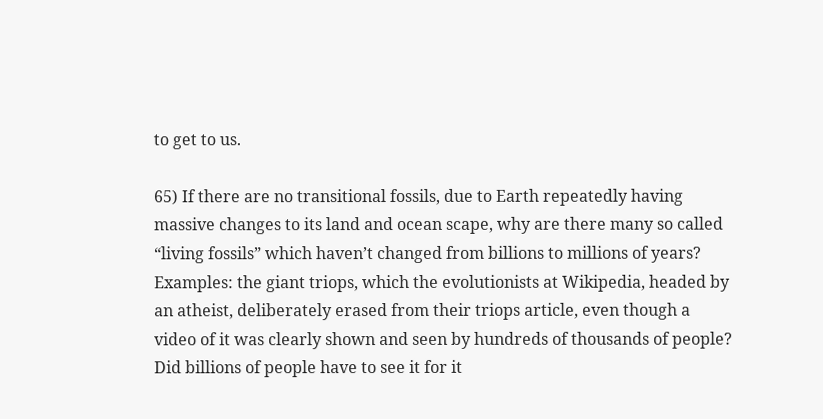to get to us.

65) If there are no transitional fossils, due to Earth repeatedly having massive changes to its land and ocean scape, why are there many so called “living fossils” which haven’t changed from billions to millions of years? Examples: the giant triops, which the evolutionists at Wikipedia, headed by an atheist, deliberately erased from their triops article, even though a video of it was clearly shown and seen by hundreds of thousands of people? Did billions of people have to see it for it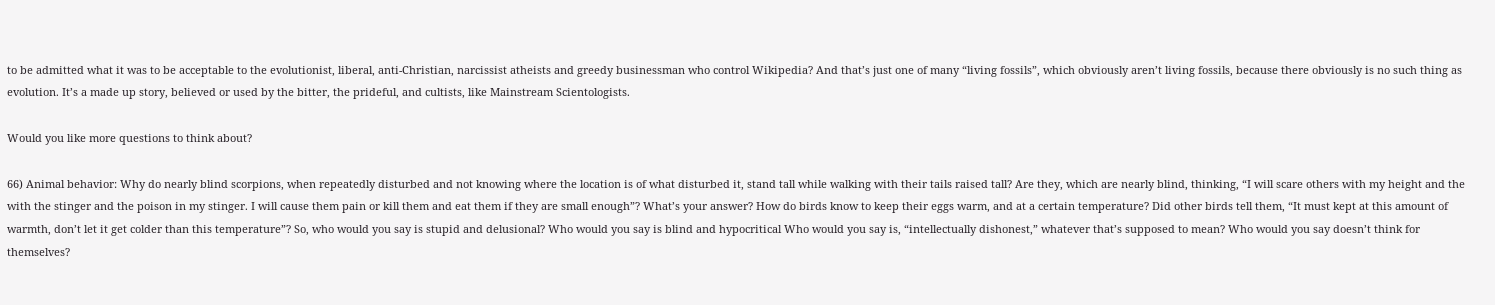to be admitted what it was to be acceptable to the evolutionist, liberal, anti-Christian, narcissist atheists and greedy businessman who control Wikipedia? And that’s just one of many “living fossils”, which obviously aren’t living fossils, because there obviously is no such thing as evolution. It’s a made up story, believed or used by the bitter, the prideful, and cultists, like Mainstream Scientologists.

Would you like more questions to think about?

66) Animal behavior: Why do nearly blind scorpions, when repeatedly disturbed and not knowing where the location is of what disturbed it, stand tall while walking with their tails raised tall? Are they, which are nearly blind, thinking, “I will scare others with my height and the with the stinger and the poison in my stinger. I will cause them pain or kill them and eat them if they are small enough”? What’s your answer? How do birds know to keep their eggs warm, and at a certain temperature? Did other birds tell them, “It must kept at this amount of warmth, don’t let it get colder than this temperature”? So, who would you say is stupid and delusional? Who would you say is blind and hypocritical Who would you say is, “intellectually dishonest,” whatever that’s supposed to mean? Who would you say doesn’t think for themselves?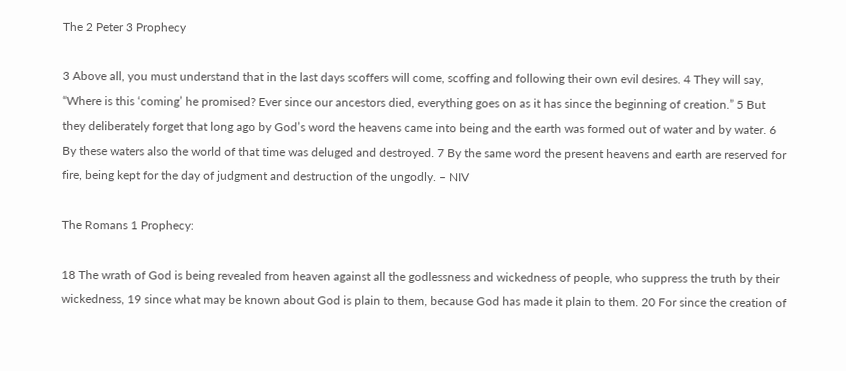The 2 Peter 3 Prophecy

3 Above all, you must understand that in the last days scoffers will come, scoffing and following their own evil desires. 4 They will say, “Where is this ‘coming’ he promised? Ever since our ancestors died, everything goes on as it has since the beginning of creation.” 5 But they deliberately forget that long ago by God’s word the heavens came into being and the earth was formed out of water and by water. 6 By these waters also the world of that time was deluged and destroyed. 7 By the same word the present heavens and earth are reserved for fire, being kept for the day of judgment and destruction of the ungodly. – NIV

The Romans 1 Prophecy:

18 The wrath of God is being revealed from heaven against all the godlessness and wickedness of people, who suppress the truth by their wickedness, 19 since what may be known about God is plain to them, because God has made it plain to them. 20 For since the creation of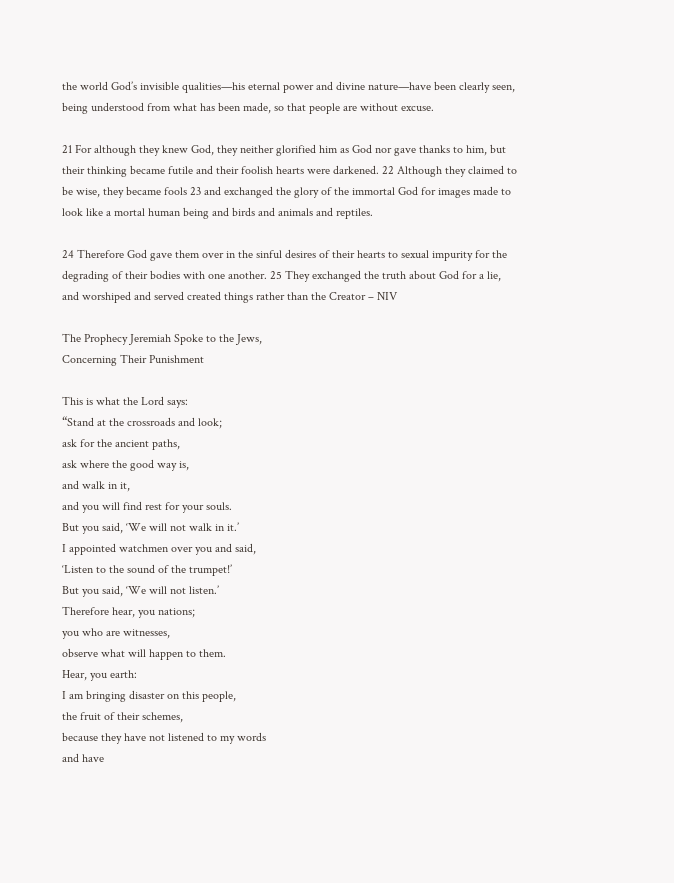the world God’s invisible qualities—his eternal power and divine nature—have been clearly seen, being understood from what has been made, so that people are without excuse.

21 For although they knew God, they neither glorified him as God nor gave thanks to him, but their thinking became futile and their foolish hearts were darkened. 22 Although they claimed to be wise, they became fools 23 and exchanged the glory of the immortal God for images made to look like a mortal human being and birds and animals and reptiles.

24 Therefore God gave them over in the sinful desires of their hearts to sexual impurity for the degrading of their bodies with one another. 25 They exchanged the truth about God for a lie, and worshiped and served created things rather than the Creator – NIV

The Prophecy Jeremiah Spoke to the Jews,
Concerning Their Punishment

This is what the Lord says:
“Stand at the crossroads and look;
ask for the ancient paths,
ask where the good way is,
and walk in it,
and you will find rest for your souls.
But you said, ‘We will not walk in it.’
I appointed watchmen over you and said,
‘Listen to the sound of the trumpet!’
But you said, ‘We will not listen.’
Therefore hear, you nations;
you who are witnesses,
observe what will happen to them.
Hear, you earth:
I am bringing disaster on this people,
the fruit of their schemes,
because they have not listened to my words
and have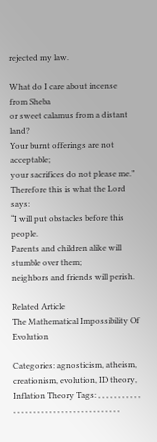rejected my law.

What do I care about incense from Sheba
or sweet calamus from a distant land?
Your burnt offerings are not acceptable;
your sacrifices do not please me.”
Therefore this is what the Lord says:
“I will put obstacles before this people.
Parents and children alike will stumble over them;
neighbors and friends will perish.

Related Article
The Mathematical Impossibility Of Evolution

Categories: agnosticism, atheism, creationism, evolution, ID theory, Inflation Theory Tags: , , , , , , , , , , , , , , , , , , , , , , , , , , , , , , , , , , , , , ,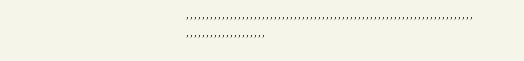, , , , , , , , , , , , , , , , , , , , , , , , , , , , , , , , , , , , , , , , , , , , , , , , , , , , , , , , , , , , , , , , , , , , , , , , , , , , , , , , , , , , , , , , , , , ,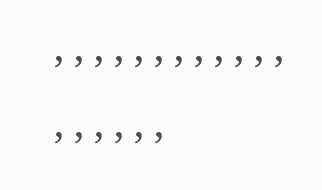, , , , , , , , , , , , , , , , , ,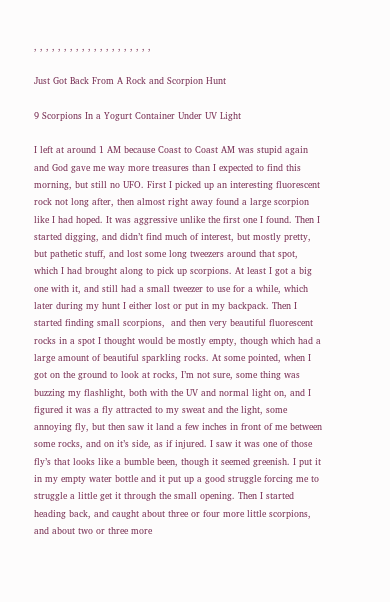, , , , , , , , , , , , , , , , , , , ,

Just Got Back From A Rock and Scorpion Hunt

9 Scorpions In a Yogurt Container Under UV Light

I left at around 1 AM because Coast to Coast AM was stupid again and God gave me way more treasures than I expected to find this morning, but still no UFO. First I picked up an interesting fluorescent rock not long after, then almost right away found a large scorpion like I had hoped. It was aggressive unlike the first one I found. Then I started digging, and didn’t find much of interest, but mostly pretty, but pathetic stuff, and lost some long tweezers around that spot, which I had brought along to pick up scorpions. At least I got a big one with it, and still had a small tweezer to use for a while, which later during my hunt I either lost or put in my backpack. Then I started finding small scorpions,  and then very beautiful fluorescent rocks in a spot I thought would be mostly empty, though which had a large amount of beautiful sparkling rocks. At some pointed, when I got on the ground to look at rocks, I’m not sure, some thing was buzzing my flashlight, both with the UV and normal light on, and I figured it was a fly attracted to my sweat and the light, some annoying fly, but then saw it land a few inches in front of me between some rocks, and on it’s side, as if injured. I saw it was one of those fly’s that looks like a bumble been, though it seemed greenish. I put it in my empty water bottle and it put up a good struggle forcing me to struggle a little get it through the small opening. Then I started heading back, and caught about three or four more little scorpions, and about two or three more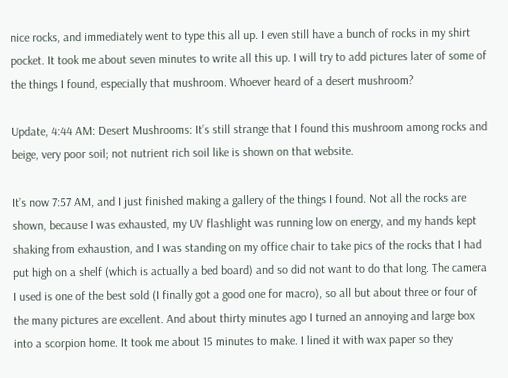nice rocks, and immediately went to type this all up. I even still have a bunch of rocks in my shirt pocket. It took me about seven minutes to write all this up. I will try to add pictures later of some of the things I found, especially that mushroom. Whoever heard of a desert mushroom?

Update, 4:44 AM: Desert Mushrooms: It’s still strange that I found this mushroom among rocks and beige, very poor soil; not nutrient rich soil like is shown on that website.

It’s now 7:57 AM, and I just finished making a gallery of the things I found. Not all the rocks are shown, because I was exhausted, my UV flashlight was running low on energy, and my hands kept shaking from exhaustion, and I was standing on my office chair to take pics of the rocks that I had put high on a shelf (which is actually a bed board) and so did not want to do that long. The camera I used is one of the best sold (I finally got a good one for macro), so all but about three or four of the many pictures are excellent. And about thirty minutes ago I turned an annoying and large box into a scorpion home. It took me about 15 minutes to make. I lined it with wax paper so they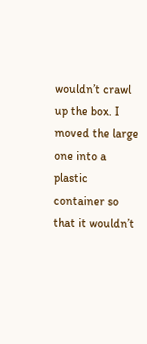wouldn’t crawl up the box. I moved the large one into a plastic container so that it wouldn’t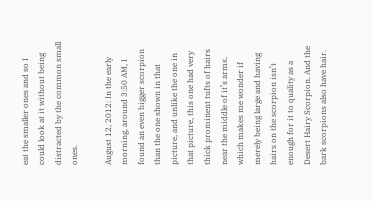eat the smaller ones and so I could look at it without being distracted by the common small ones.

August 12, 2012: In the early morning, around 3:50 AM, I found an even bigger scorpion than the one shown in that picture, and unlike the one in that picture, this one had very thick prominent tufts of hairs near the middle of it’s arms, which makes me wonder if merely being large and having hairs on the scorpion isn’t enough for it to quality as a Desert Hairy Scorpion. And the bark scorpions also have hair.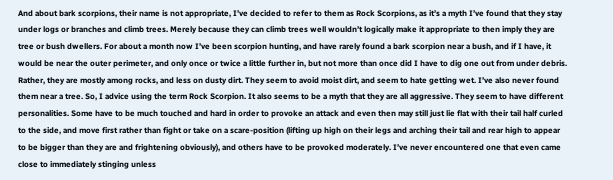And about bark scorpions, their name is not appropriate, I’ve decided to refer to them as Rock Scorpions, as it’s a myth I’ve found that they stay under logs or branches and climb trees. Merely because they can climb trees well wouldn’t logically make it appropriate to then imply they are tree or bush dwellers. For about a month now I’ve been scorpion hunting, and have rarely found a bark scorpion near a bush, and if I have, it would be near the outer perimeter, and only once or twice a little further in, but not more than once did I have to dig one out from under debris. Rather, they are mostly among rocks, and less on dusty dirt. They seem to avoid moist dirt, and seem to hate getting wet. I’ve also never found them near a tree. So, I advice using the term Rock Scorpion. It also seems to be a myth that they are all aggressive. They seem to have different personalities. Some have to be much touched and hard in order to provoke an attack and even then may still just lie flat with their tail half curled to the side, and move first rather than fight or take on a scare-position (lifting up high on their legs and arching their tail and rear high to appear to be bigger than they are and frightening obviously), and others have to be provoked moderately. I’ve never encountered one that even came close to immediately stinging unless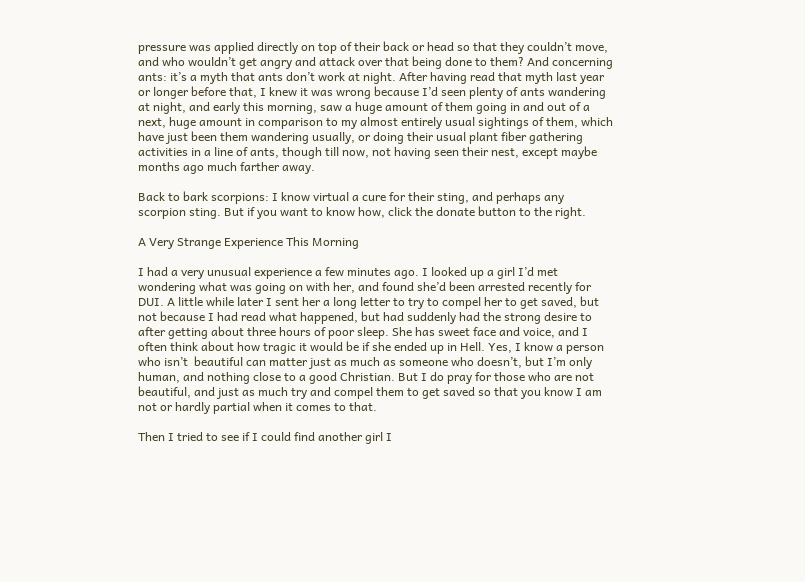pressure was applied directly on top of their back or head so that they couldn’t move, and who wouldn’t get angry and attack over that being done to them? And concerning ants: it’s a myth that ants don’t work at night. After having read that myth last year or longer before that, I knew it was wrong because I’d seen plenty of ants wandering at night, and early this morning, saw a huge amount of them going in and out of a next, huge amount in comparison to my almost entirely usual sightings of them, which have just been them wandering usually, or doing their usual plant fiber gathering activities in a line of ants, though till now, not having seen their nest, except maybe months ago much farther away.

Back to bark scorpions: I know virtual a cure for their sting, and perhaps any scorpion sting. But if you want to know how, click the donate button to the right.

A Very Strange Experience This Morning

I had a very unusual experience a few minutes ago. I looked up a girl I’d met wondering what was going on with her, and found she’d been arrested recently for DUI. A little while later I sent her a long letter to try to compel her to get saved, but not because I had read what happened, but had suddenly had the strong desire to after getting about three hours of poor sleep. She has sweet face and voice, and I often think about how tragic it would be if she ended up in Hell. Yes, I know a person who isn’t  beautiful can matter just as much as someone who doesn’t, but I’m only human, and nothing close to a good Christian. But I do pray for those who are not beautiful, and just as much try and compel them to get saved so that you know I am not or hardly partial when it comes to that.

Then I tried to see if I could find another girl I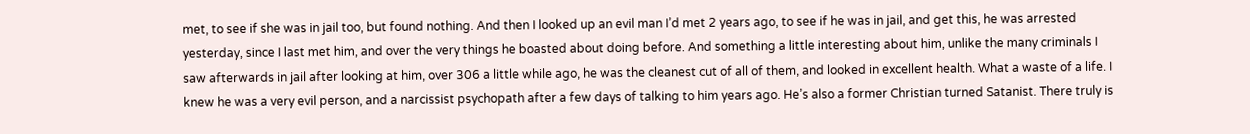met, to see if she was in jail too, but found nothing. And then I looked up an evil man I’d met 2 years ago, to see if he was in jail, and get this, he was arrested yesterday, since I last met him, and over the very things he boasted about doing before. And something a little interesting about him, unlike the many criminals I saw afterwards in jail after looking at him, over 306 a little while ago, he was the cleanest cut of all of them, and looked in excellent health. What a waste of a life. I knew he was a very evil person, and a narcissist psychopath after a few days of talking to him years ago. He’s also a former Christian turned Satanist. There truly is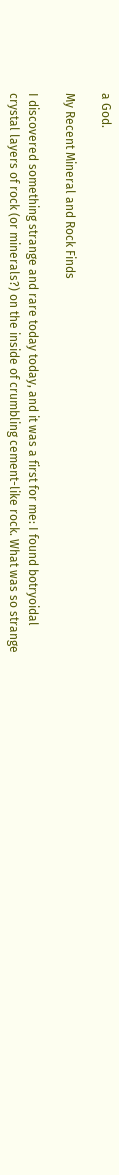a God.

My Recent Mineral and Rock Finds

I discovered something strange and rare today today, and it was a first for me: I found botryoidal crystal layers of rock (or minerals?) on the inside of crumbling cement-like rock. What was so strange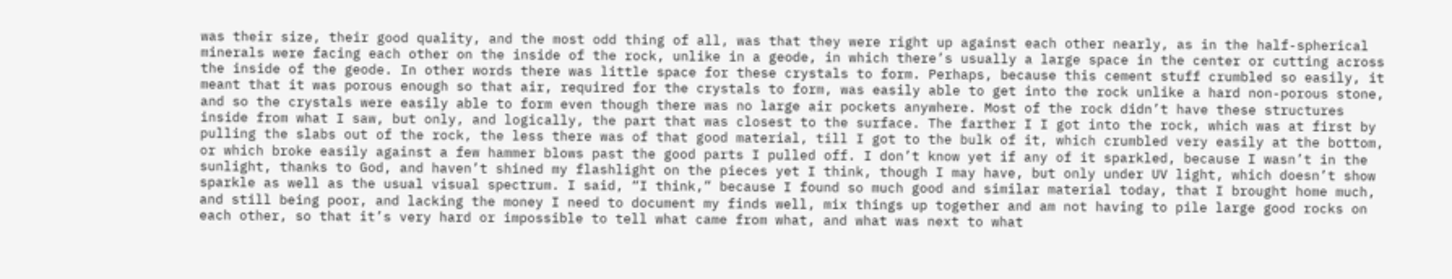was their size, their good quality, and the most odd thing of all, was that they were right up against each other nearly, as in the half-spherical minerals were facing each other on the inside of the rock, unlike in a geode, in which there’s usually a large space in the center or cutting across the inside of the geode. In other words there was little space for these crystals to form. Perhaps, because this cement stuff crumbled so easily, it meant that it was porous enough so that air, required for the crystals to form, was easily able to get into the rock unlike a hard non-porous stone, and so the crystals were easily able to form even though there was no large air pockets anywhere. Most of the rock didn’t have these structures inside from what I saw, but only, and logically, the part that was closest to the surface. The farther I I got into the rock, which was at first by pulling the slabs out of the rock, the less there was of that good material, till I got to the bulk of it, which crumbled very easily at the bottom, or which broke easily against a few hammer blows past the good parts I pulled off. I don’t know yet if any of it sparkled, because I wasn’t in the sunlight, thanks to God, and haven’t shined my flashlight on the pieces yet I think, though I may have, but only under UV light, which doesn’t show sparkle as well as the usual visual spectrum. I said, “I think,” because I found so much good and similar material today, that I brought home much, and still being poor, and lacking the money I need to document my finds well, mix things up together and am not having to pile large good rocks on each other, so that it’s very hard or impossible to tell what came from what, and what was next to what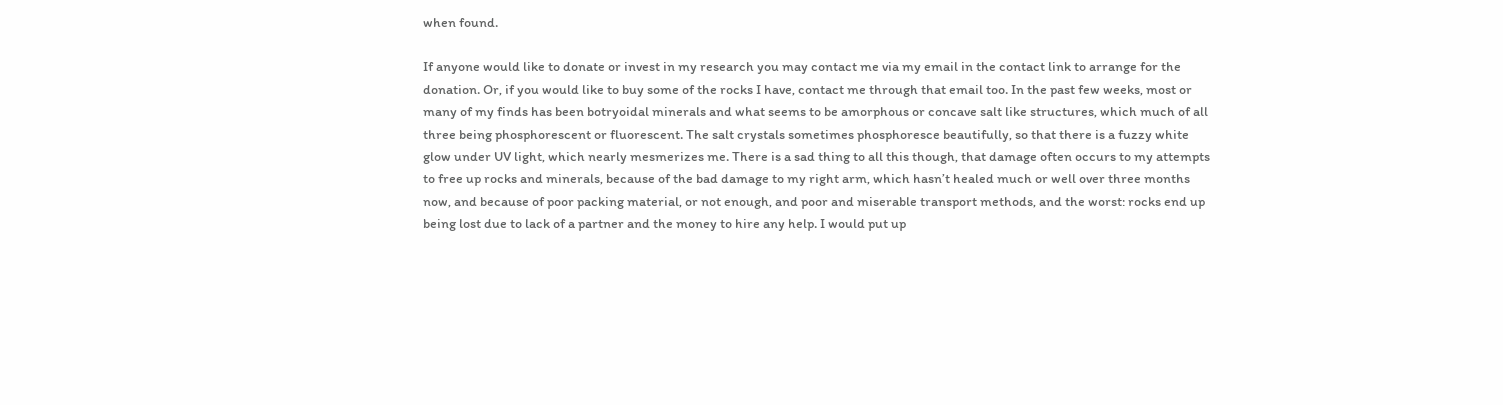when found.

If anyone would like to donate or invest in my research you may contact me via my email in the contact link to arrange for the donation. Or, if you would like to buy some of the rocks I have, contact me through that email too. In the past few weeks, most or many of my finds has been botryoidal minerals and what seems to be amorphous or concave salt like structures, which much of all three being phosphorescent or fluorescent. The salt crystals sometimes phosphoresce beautifully, so that there is a fuzzy white glow under UV light, which nearly mesmerizes me. There is a sad thing to all this though, that damage often occurs to my attempts to free up rocks and minerals, because of the bad damage to my right arm, which hasn’t healed much or well over three months now, and because of poor packing material, or not enough, and poor and miserable transport methods, and the worst: rocks end up being lost due to lack of a partner and the money to hire any help. I would put up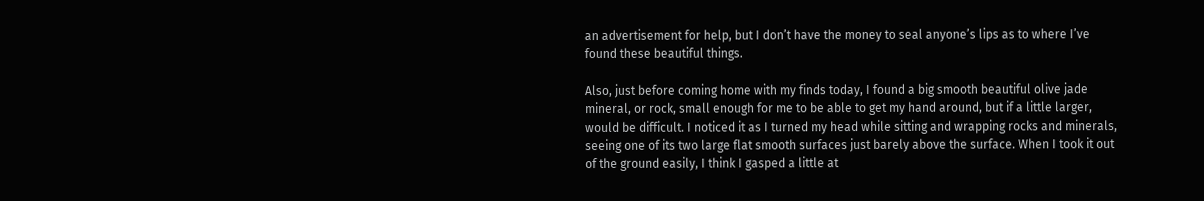an advertisement for help, but I don’t have the money to seal anyone’s lips as to where I’ve found these beautiful things.

Also, just before coming home with my finds today, I found a big smooth beautiful olive jade mineral, or rock, small enough for me to be able to get my hand around, but if a little larger, would be difficult. I noticed it as I turned my head while sitting and wrapping rocks and minerals, seeing one of its two large flat smooth surfaces just barely above the surface. When I took it out of the ground easily, I think I gasped a little at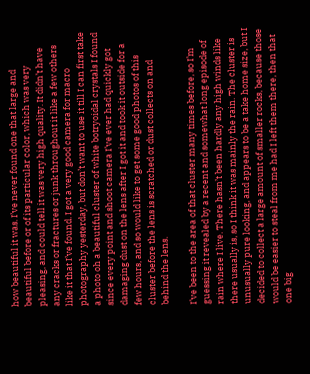how beautiful it was. I’ve never found one that large and beautiful before or of its particular color, which was very pleasing, and could tell it was very high quality. It didn’t have any cracks or fractures or junk throughout it like a few others like it that I’ve found. I got a very good camera for macro photography yesterday, but don’t want to use it till I can first take a photo oh a beautiful cluster of white botryoidal crystals I found since every point and shoot camera I’ve ever had quickly got damaging dust on the lens after I got it and took it outside for a few hours, and so would like to get some good photos of this cluster before the lens is scratched or dust collects on and behind the lens.

I’ve been to the area of that cluster many times before, so I’m guessing it revealed by a recent and somewhat long episode of rain where I live. There hasn’t been hardly any high winds like there usually is, so I think it was mainly the rain. The cluster is unusually pure looking, and appears to be a take home size, but I decided to collect a large amount of smaller rocks, because those would be easier to steal from me had I left them there, then that one big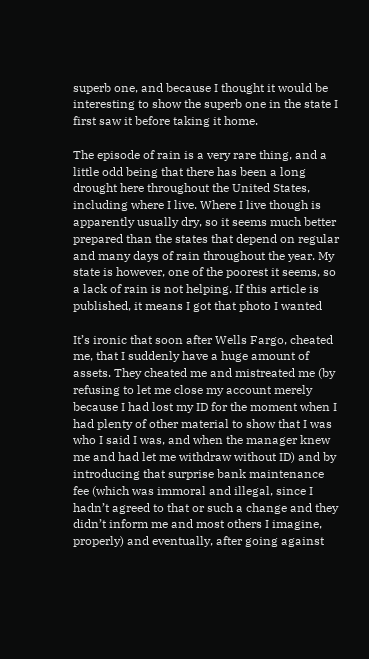superb one, and because I thought it would be interesting to show the superb one in the state I first saw it before taking it home.

The episode of rain is a very rare thing, and a little odd being that there has been a long drought here throughout the United States, including where I live. Where I live though is apparently usually dry, so it seems much better prepared than the states that depend on regular and many days of rain throughout the year. My state is however, one of the poorest it seems, so a lack of rain is not helping. If this article is published, it means I got that photo I wanted

It’s ironic that soon after Wells Fargo, cheated me, that I suddenly have a huge amount of assets. They cheated me and mistreated me (by refusing to let me close my account merely because I had lost my ID for the moment when I had plenty of other material to show that I was who I said I was, and when the manager knew me and had let me withdraw without ID) and by introducing that surprise bank maintenance fee (which was immoral and illegal, since I hadn’t agreed to that or such a change and they didn’t inform me and most others I imagine, properly) and eventually, after going against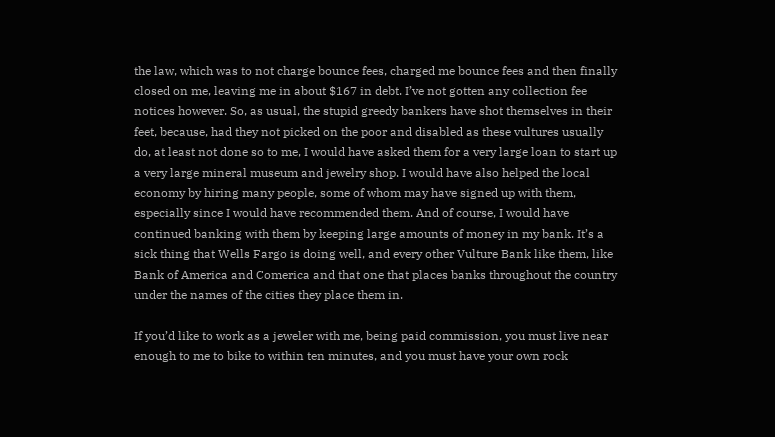the law, which was to not charge bounce fees, charged me bounce fees and then finally closed on me, leaving me in about $167 in debt. I’ve not gotten any collection fee notices however. So, as usual, the stupid greedy bankers have shot themselves in their feet, because, had they not picked on the poor and disabled as these vultures usually do, at least not done so to me, I would have asked them for a very large loan to start up a very large mineral museum and jewelry shop. I would have also helped the local economy by hiring many people, some of whom may have signed up with them, especially since I would have recommended them. And of course, I would have continued banking with them by keeping large amounts of money in my bank. It’s a sick thing that Wells Fargo is doing well, and every other Vulture Bank like them, like Bank of America and Comerica and that one that places banks throughout the country under the names of the cities they place them in.

If you’d like to work as a jeweler with me, being paid commission, you must live near enough to me to bike to within ten minutes, and you must have your own rock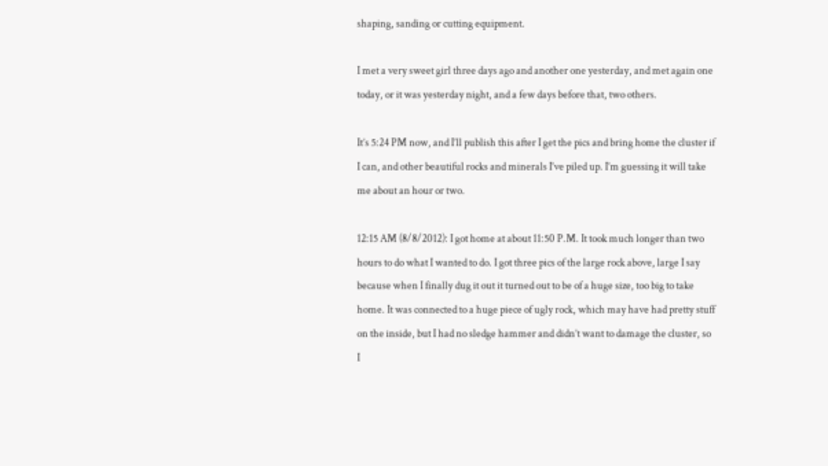shaping, sanding or cutting equipment.

I met a very sweet girl three days ago and another one yesterday, and met again one today, or it was yesterday night, and a few days before that, two others.

It’s 5:24 PM now, and I’ll publish this after I get the pics and bring home the cluster if I can, and other beautiful rocks and minerals I’ve piled up. I’m guessing it will take me about an hour or two.

12:15 AM (8/8/2012): I got home at about 11:50 P.M. It took much longer than two hours to do what I wanted to do. I got three pics of the large rock above, large I say because when I finally dug it out it turned out to be of a huge size, too big to take home. It was connected to a huge piece of ugly rock, which may have had pretty stuff on the inside, but I had no sledge hammer and didn’t want to damage the cluster, so I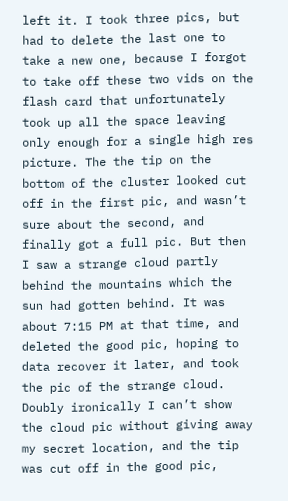left it. I took three pics, but had to delete the last one to take a new one, because I forgot to take off these two vids on the flash card that unfortunately took up all the space leaving only enough for a single high res picture. The the tip on the bottom of the cluster looked cut off in the first pic, and wasn’t sure about the second, and finally got a full pic. But then I saw a strange cloud partly behind the mountains which the sun had gotten behind. It was about 7:15 PM at that time, and deleted the good pic, hoping to data recover it later, and took the pic of the strange cloud. Doubly ironically I can’t show the cloud pic without giving away my secret location, and the tip was cut off in the good pic,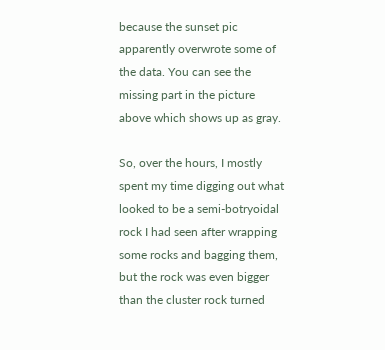because the sunset pic apparently overwrote some of the data. You can see the missing part in the picture above which shows up as gray.

So, over the hours, I mostly spent my time digging out what looked to be a semi-botryoidal rock I had seen after wrapping some rocks and bagging them, but the rock was even bigger than the cluster rock turned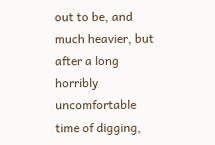out to be, and much heavier, but after a long horribly uncomfortable time of digging,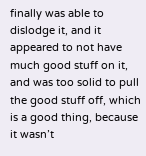finally was able to dislodge it, and it appeared to not have much good stuff on it, and was too solid to pull the good stuff off, which is a good thing, because it wasn’t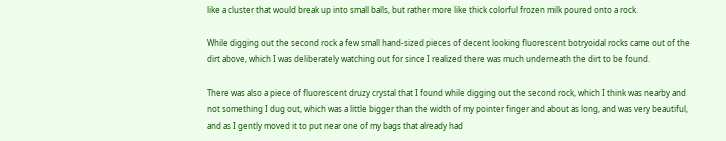like a cluster that would break up into small balls, but rather more like thick colorful frozen milk poured onto a rock.

While digging out the second rock a few small hand-sized pieces of decent looking fluorescent botryoidal rocks came out of the dirt above, which I was deliberately watching out for since I realized there was much underneath the dirt to be found.

There was also a piece of fluorescent druzy crystal that I found while digging out the second rock, which I think was nearby and not something I dug out, which was a little bigger than the width of my pointer finger and about as long, and was very beautiful, and as I gently moved it to put near one of my bags that already had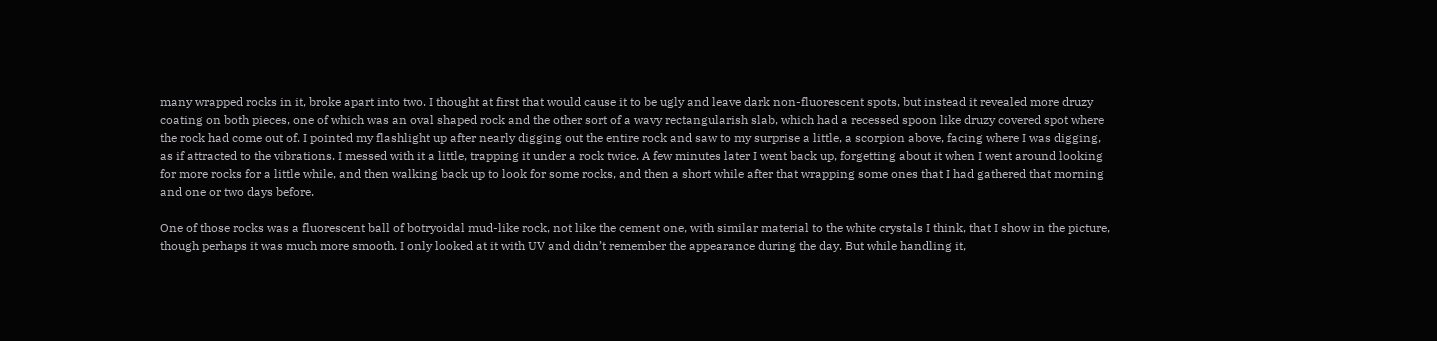many wrapped rocks in it, broke apart into two. I thought at first that would cause it to be ugly and leave dark non-fluorescent spots, but instead it revealed more druzy coating on both pieces, one of which was an oval shaped rock and the other sort of a wavy rectangularish slab, which had a recessed spoon like druzy covered spot where the rock had come out of. I pointed my flashlight up after nearly digging out the entire rock and saw to my surprise a little, a scorpion above, facing where I was digging, as if attracted to the vibrations. I messed with it a little, trapping it under a rock twice. A few minutes later I went back up, forgetting about it when I went around looking for more rocks for a little while, and then walking back up to look for some rocks, and then a short while after that wrapping some ones that I had gathered that morning and one or two days before.

One of those rocks was a fluorescent ball of botryoidal mud-like rock, not like the cement one, with similar material to the white crystals I think, that I show in the picture, though perhaps it was much more smooth. I only looked at it with UV and didn’t remember the appearance during the day. But while handling it,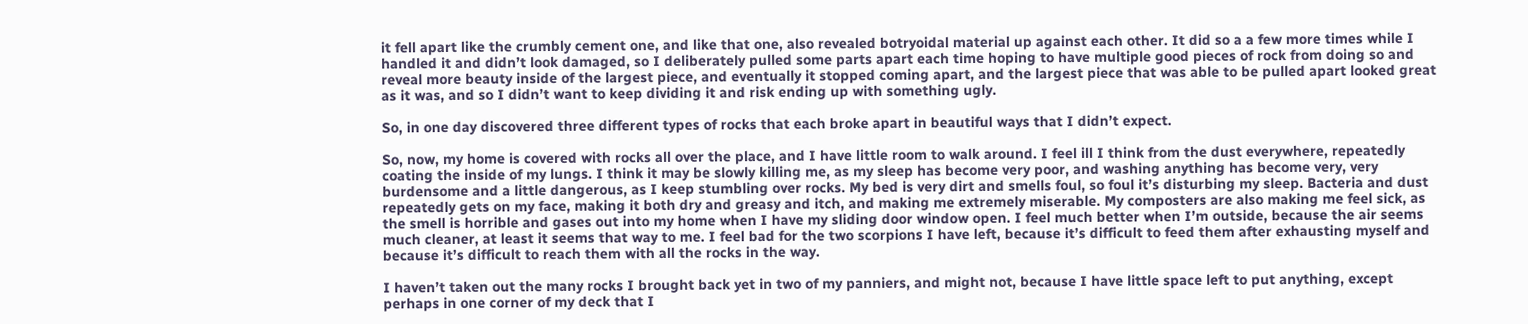it fell apart like the crumbly cement one, and like that one, also revealed botryoidal material up against each other. It did so a a few more times while I handled it and didn’t look damaged, so I deliberately pulled some parts apart each time hoping to have multiple good pieces of rock from doing so and reveal more beauty inside of the largest piece, and eventually it stopped coming apart, and the largest piece that was able to be pulled apart looked great as it was, and so I didn’t want to keep dividing it and risk ending up with something ugly.

So, in one day discovered three different types of rocks that each broke apart in beautiful ways that I didn’t expect.

So, now, my home is covered with rocks all over the place, and I have little room to walk around. I feel ill I think from the dust everywhere, repeatedly coating the inside of my lungs. I think it may be slowly killing me, as my sleep has become very poor, and washing anything has become very, very burdensome and a little dangerous, as I keep stumbling over rocks. My bed is very dirt and smells foul, so foul it’s disturbing my sleep. Bacteria and dust repeatedly gets on my face, making it both dry and greasy and itch, and making me extremely miserable. My composters are also making me feel sick, as the smell is horrible and gases out into my home when I have my sliding door window open. I feel much better when I’m outside, because the air seems much cleaner, at least it seems that way to me. I feel bad for the two scorpions I have left, because it’s difficult to feed them after exhausting myself and because it’s difficult to reach them with all the rocks in the way.

I haven’t taken out the many rocks I brought back yet in two of my panniers, and might not, because I have little space left to put anything, except perhaps in one corner of my deck that I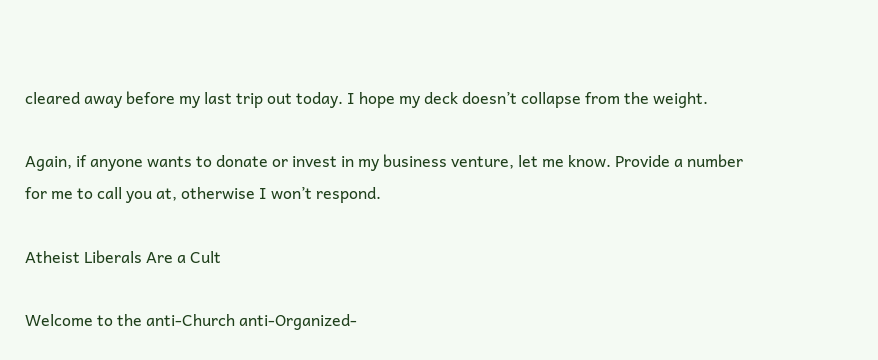cleared away before my last trip out today. I hope my deck doesn’t collapse from the weight.

Again, if anyone wants to donate or invest in my business venture, let me know. Provide a number for me to call you at, otherwise I won’t respond.

Atheist Liberals Are a Cult

Welcome to the anti-Church anti-Organized-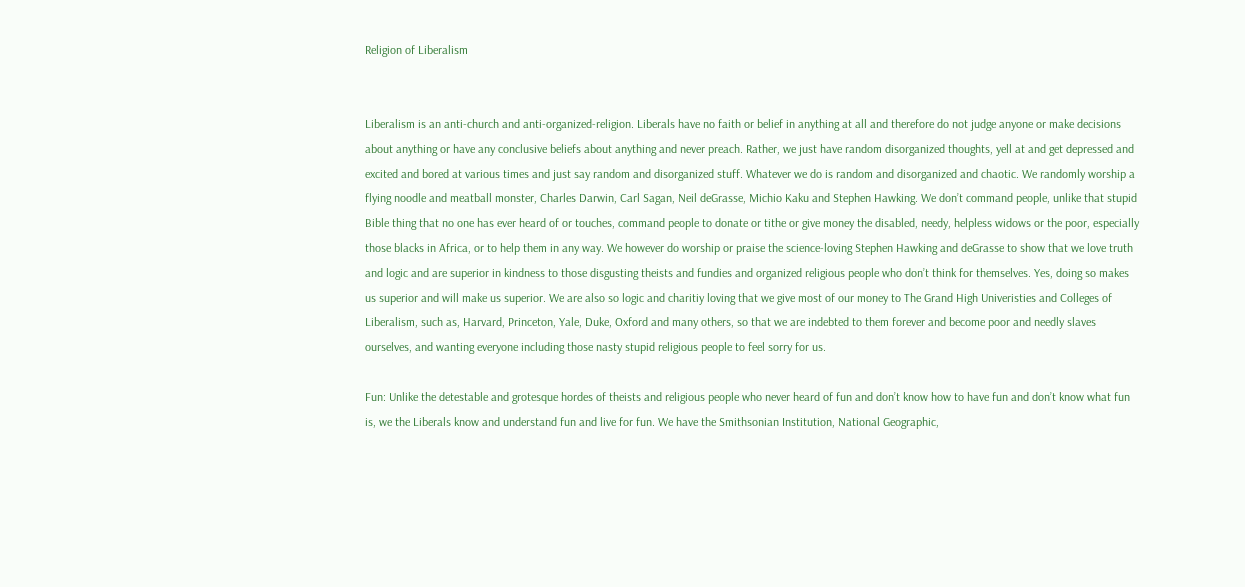Religion of Liberalism


Liberalism is an anti-church and anti-organized-religion. Liberals have no faith or belief in anything at all and therefore do not judge anyone or make decisions about anything or have any conclusive beliefs about anything and never preach. Rather, we just have random disorganized thoughts, yell at and get depressed and excited and bored at various times and just say random and disorganized stuff. Whatever we do is random and disorganized and chaotic. We randomly worship a flying noodle and meatball monster, Charles Darwin, Carl Sagan, Neil deGrasse, Michio Kaku and Stephen Hawking. We don’t command people, unlike that stupid Bible thing that no one has ever heard of or touches, command people to donate or tithe or give money the disabled, needy, helpless widows or the poor, especially those blacks in Africa, or to help them in any way. We however do worship or praise the science-loving Stephen Hawking and deGrasse to show that we love truth and logic and are superior in kindness to those disgusting theists and fundies and organized religious people who don’t think for themselves. Yes, doing so makes us superior and will make us superior. We are also so logic and charitiy loving that we give most of our money to The Grand High Univeristies and Colleges of Liberalism, such as, Harvard, Princeton, Yale, Duke, Oxford and many others, so that we are indebted to them forever and become poor and needly slaves ourselves, and wanting everyone including those nasty stupid religious people to feel sorry for us.

Fun: Unlike the detestable and grotesque hordes of theists and religious people who never heard of fun and don’t know how to have fun and don’t know what fun is, we the Liberals know and understand fun and live for fun. We have the Smithsonian Institution, National Geographic,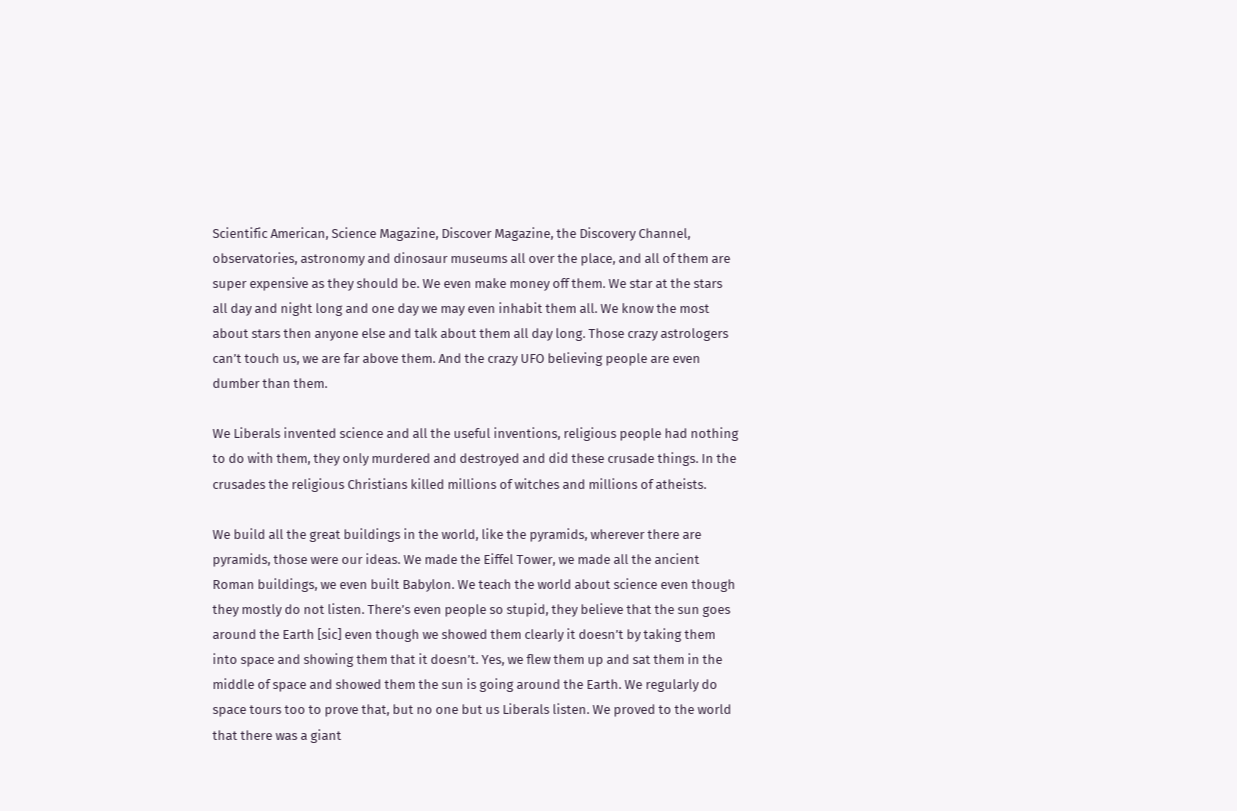Scientific American, Science Magazine, Discover Magazine, the Discovery Channel, observatories, astronomy and dinosaur museums all over the place, and all of them are super expensive as they should be. We even make money off them. We star at the stars all day and night long and one day we may even inhabit them all. We know the most about stars then anyone else and talk about them all day long. Those crazy astrologers can’t touch us, we are far above them. And the crazy UFO believing people are even dumber than them.

We Liberals invented science and all the useful inventions, religious people had nothing to do with them, they only murdered and destroyed and did these crusade things. In the crusades the religious Christians killed millions of witches and millions of atheists.

We build all the great buildings in the world, like the pyramids, wherever there are pyramids, those were our ideas. We made the Eiffel Tower, we made all the ancient Roman buildings, we even built Babylon. We teach the world about science even though they mostly do not listen. There’s even people so stupid, they believe that the sun goes around the Earth [sic] even though we showed them clearly it doesn’t by taking them into space and showing them that it doesn’t. Yes, we flew them up and sat them in the middle of space and showed them the sun is going around the Earth. We regularly do space tours too to prove that, but no one but us Liberals listen. We proved to the world that there was a giant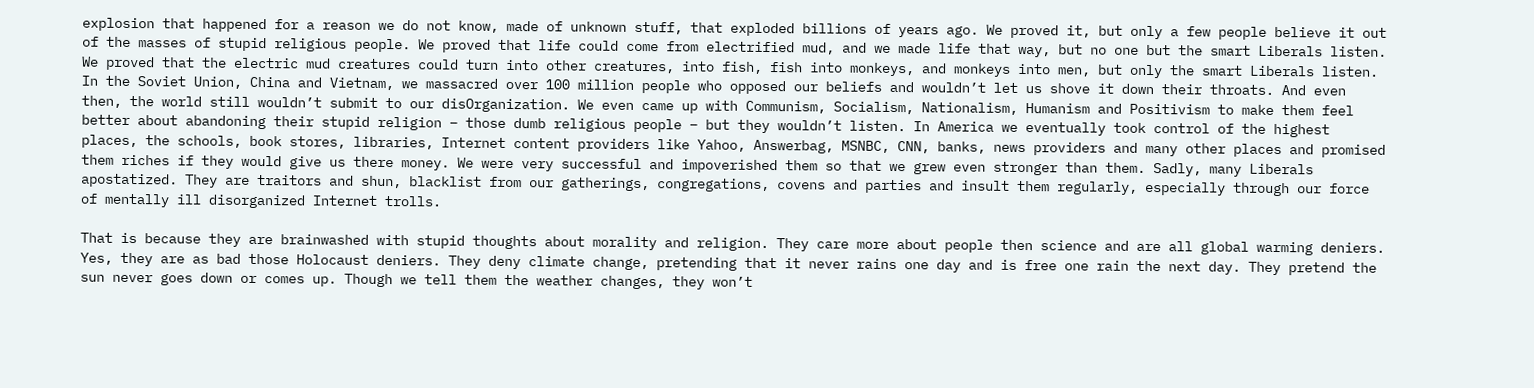explosion that happened for a reason we do not know, made of unknown stuff, that exploded billions of years ago. We proved it, but only a few people believe it out of the masses of stupid religious people. We proved that life could come from electrified mud, and we made life that way, but no one but the smart Liberals listen. We proved that the electric mud creatures could turn into other creatures, into fish, fish into monkeys, and monkeys into men, but only the smart Liberals listen. In the Soviet Union, China and Vietnam, we massacred over 100 million people who opposed our beliefs and wouldn’t let us shove it down their throats. And even then, the world still wouldn’t submit to our disOrganization. We even came up with Communism, Socialism, Nationalism, Humanism and Positivism to make them feel better about abandoning their stupid religion – those dumb religious people – but they wouldn’t listen. In America we eventually took control of the highest places, the schools, book stores, libraries, Internet content providers like Yahoo, Answerbag, MSNBC, CNN, banks, news providers and many other places and promised them riches if they would give us there money. We were very successful and impoverished them so that we grew even stronger than them. Sadly, many Liberals apostatized. They are traitors and shun, blacklist from our gatherings, congregations, covens and parties and insult them regularly, especially through our force of mentally ill disorganized Internet trolls.

That is because they are brainwashed with stupid thoughts about morality and religion. They care more about people then science and are all global warming deniers. Yes, they are as bad those Holocaust deniers. They deny climate change, pretending that it never rains one day and is free one rain the next day. They pretend the sun never goes down or comes up. Though we tell them the weather changes, they won’t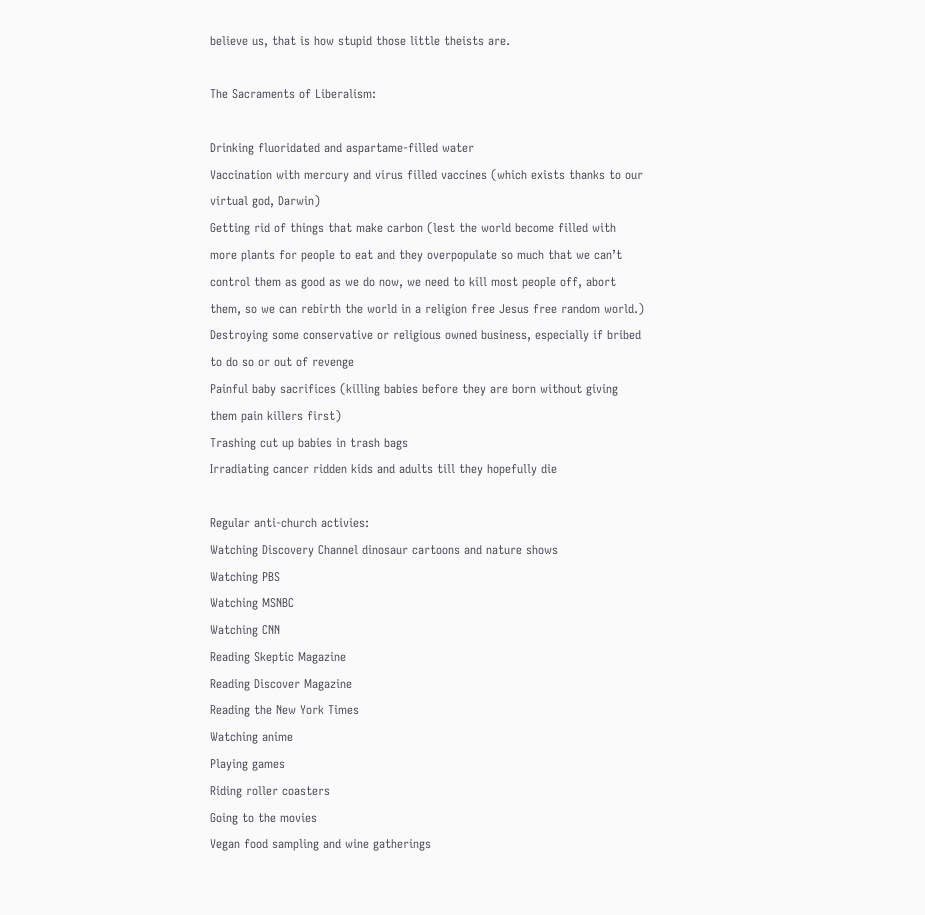believe us, that is how stupid those little theists are.

The Sacraments of Liberalism:

Drinking fluoridated and aspartame-filled water
Vaccination with mercury and virus filled vaccines (which exists thanks to our virtual god, Darwin)
Getting rid of things that make carbon (lest the world become filled with more plants for people to eat and they overpopulate so much that we can’t control them as good as we do now, we need to kill most people off, abort them, so we can rebirth the world in a religion free Jesus free random world.)
Destroying some conservative or religious owned business, especially if bribed to do so or out of revenge
Painful baby sacrifices (killing babies before they are born without giving them pain killers first)
Trashing cut up babies in trash bags
Irradiating cancer ridden kids and adults till they hopefully die

Regular anti-church activies:
Watching Discovery Channel dinosaur cartoons and nature shows
Watching PBS
Watching MSNBC
Watching CNN
Reading Skeptic Magazine
Reading Discover Magazine
Reading the New York Times
Watching anime
Playing games
Riding roller coasters
Going to the movies
Vegan food sampling and wine gatherings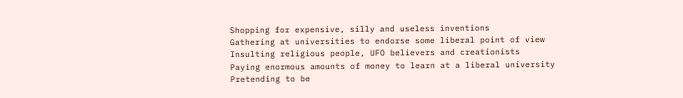Shopping for expensive, silly and useless inventions
Gathering at universities to endorse some liberal point of view
Insulting religious people, UFO believers and creationists
Paying enormous amounts of money to learn at a liberal university
Pretending to be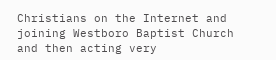Christians on the Internet and joining Westboro Baptist Church and then acting very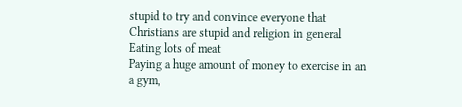stupid to try and convince everyone that Christians are stupid and religion in general
Eating lots of meat
Paying a huge amount of money to exercise in an a gym,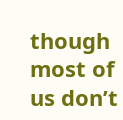though most of us don’t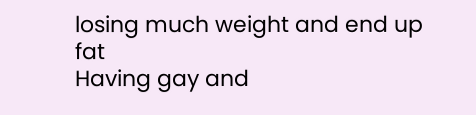losing much weight and end up fat
Having gay and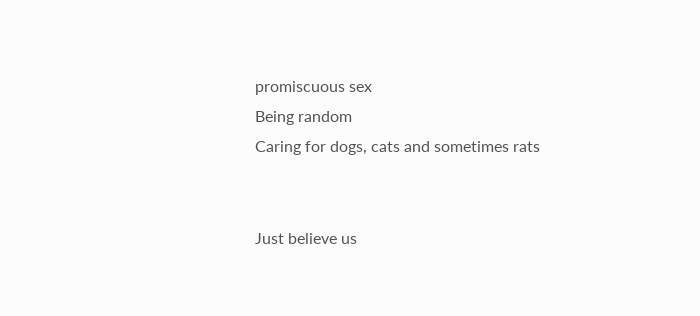promiscuous sex
Being random
Caring for dogs, cats and sometimes rats


Just believe us